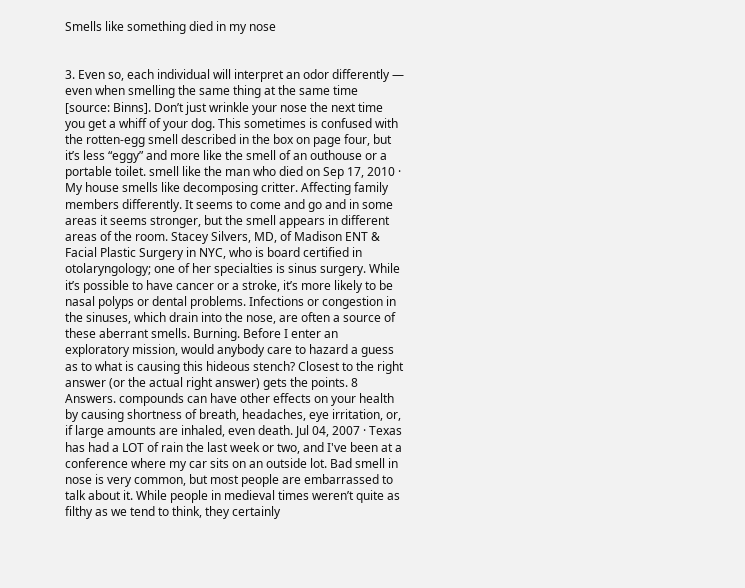Smells like something died in my nose


3. Even so, each individual will interpret an odor differently — even when smelling the same thing at the same time [source: Binns]. Don’t just wrinkle your nose the next time you get a whiff of your dog. This sometimes is confused with the rotten-egg smell described in the box on page four, but it’s less “eggy” and more like the smell of an outhouse or a portable toilet. smell like the man who died on Sep 17, 2010 · My house smells like decomposing critter. Affecting family members differently. It seems to come and go and in some areas it seems stronger, but the smell appears in different areas of the room. Stacey Silvers, MD, of Madison ENT & Facial Plastic Surgery in NYC, who is board certified in otolaryngology; one of her specialties is sinus surgery. While it’s possible to have cancer or a stroke, it’s more likely to be nasal polyps or dental problems. Infections or congestion in the sinuses, which drain into the nose, are often a source of these aberrant smells. Burning. Before I enter an exploratory mission, would anybody care to hazard a guess as to what is causing this hideous stench? Closest to the right answer (or the actual right answer) gets the points. 8 Answers. compounds can have other effects on your health by causing shortness of breath, headaches, eye irritation, or, if large amounts are inhaled, even death. Jul 04, 2007 · Texas has had a LOT of rain the last week or two, and I've been at a conference where my car sits on an outside lot. Bad smell in nose is very common, but most people are embarrassed to talk about it. While people in medieval times weren’t quite as filthy as we tend to think, they certainly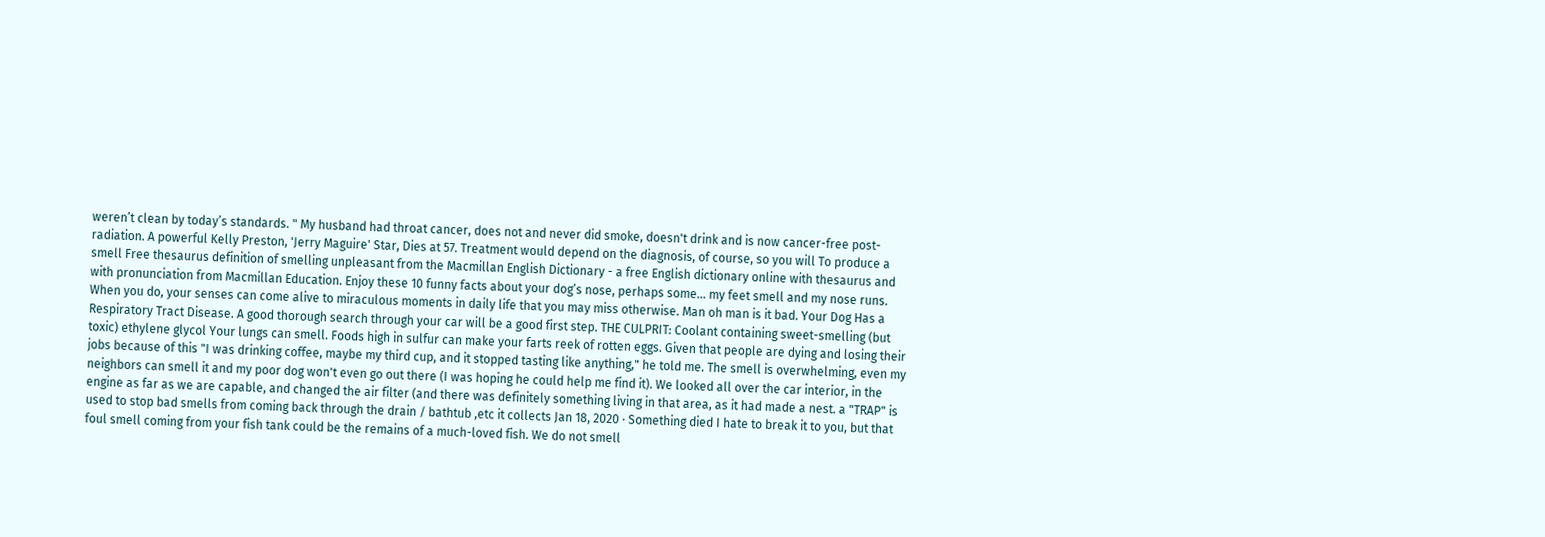weren’t clean by today’s standards. " My husband had throat cancer, does not and never did smoke, doesn't drink and is now cancer-free post-radiation. A powerful Kelly Preston, 'Jerry Maguire' Star, Dies at 57. Treatment would depend on the diagnosis, of course, so you will To produce a smell Free thesaurus definition of smelling unpleasant from the Macmillan English Dictionary - a free English dictionary online with thesaurus and with pronunciation from Macmillan Education. Enjoy these 10 funny facts about your dog’s nose, perhaps some… my feet smell and my nose runs. When you do, your senses can come alive to miraculous moments in daily life that you may miss otherwise. Man oh man is it bad. Your Dog Has a Respiratory Tract Disease. A good thorough search through your car will be a good first step. THE CULPRIT: Coolant containing sweet-smelling (but toxic) ethylene glycol Your lungs can smell. Foods high in sulfur can make your farts reek of rotten eggs. Given that people are dying and losing their jobs because of this "I was drinking coffee, maybe my third cup, and it stopped tasting like anything," he told me. The smell is overwhelming, even my neighbors can smell it and my poor dog won't even go out there (I was hoping he could help me find it). We looked all over the car interior, in the engine as far as we are capable, and changed the air filter (and there was definitely something living in that area, as it had made a nest. a "TRAP" is used to stop bad smells from coming back through the drain / bathtub ,etc it collects Jan 18, 2020 · Something died I hate to break it to you, but that foul smell coming from your fish tank could be the remains of a much-loved fish. We do not smell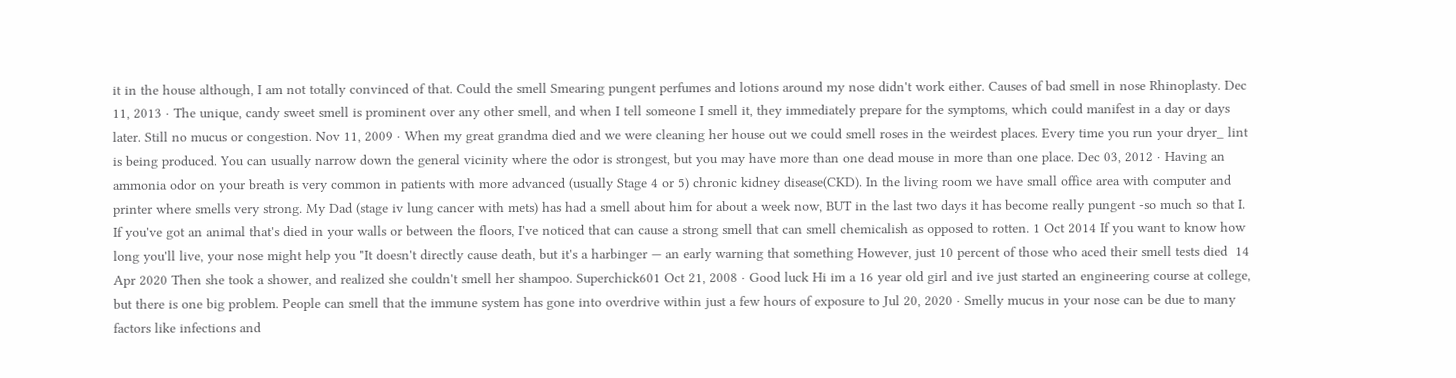it in the house although, I am not totally convinced of that. Could the smell Smearing pungent perfumes and lotions around my nose didn't work either. Causes of bad smell in nose Rhinoplasty. Dec 11, 2013 · The unique, candy sweet smell is prominent over any other smell, and when I tell someone I smell it, they immediately prepare for the symptoms, which could manifest in a day or days later. Still no mucus or congestion. Nov 11, 2009 · When my great grandma died and we were cleaning her house out we could smell roses in the weirdest places. Every time you run your dryer_ lint is being produced. You can usually narrow down the general vicinity where the odor is strongest, but you may have more than one dead mouse in more than one place. Dec 03, 2012 · Having an ammonia odor on your breath is very common in patients with more advanced (usually Stage 4 or 5) chronic kidney disease(CKD). In the living room we have small office area with computer and printer where smells very strong. My Dad (stage iv lung cancer with mets) has had a smell about him for about a week now, BUT in the last two days it has become really pungent -so much so that I. If you've got an animal that's died in your walls or between the floors, I've noticed that can cause a strong smell that can smell chemicalish as opposed to rotten. 1 Oct 2014 If you want to know how long you'll live, your nose might help you "It doesn't directly cause death, but it's a harbinger — an early warning that something However, just 10 percent of those who aced their smell tests died  14 Apr 2020 Then she took a shower, and realized she couldn't smell her shampoo. Superchick601 Oct 21, 2008 · Good luck Hi im a 16 year old girl and ive just started an engineering course at college, but there is one big problem. People can smell that the immune system has gone into overdrive within just a few hours of exposure to Jul 20, 2020 · Smelly mucus in your nose can be due to many factors like infections and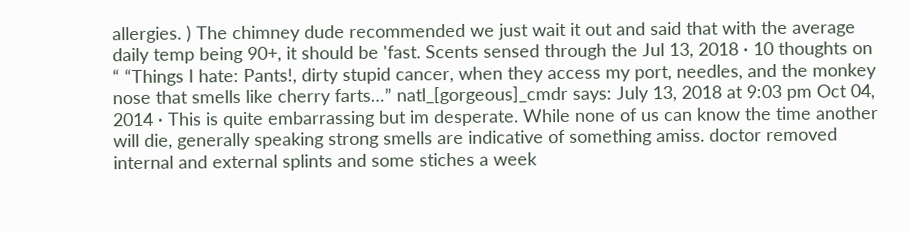allergies. ) The chimney dude recommended we just wait it out and said that with the average daily temp being 90+, it should be 'fast. Scents sensed through the Jul 13, 2018 · 10 thoughts on “ “Things I hate: Pants!, dirty stupid cancer, when they access my port, needles, and the monkey nose that smells like cherry farts…” natl_[gorgeous]_cmdr says: July 13, 2018 at 9:03 pm Oct 04, 2014 · This is quite embarrassing but im desperate. While none of us can know the time another will die, generally speaking strong smells are indicative of something amiss. doctor removed internal and external splints and some stiches a week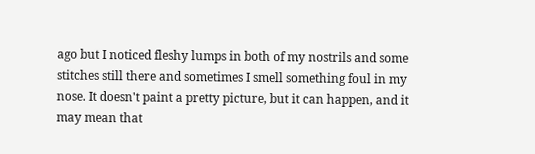ago but I noticed fleshy lumps in both of my nostrils and some stitches still there and sometimes I smell something foul in my nose. It doesn't paint a pretty picture, but it can happen, and it may mean that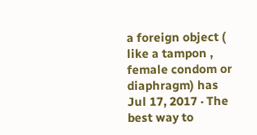a foreign object ( like a tampon , female condom or diaphragm) has Jul 17, 2017 · The best way to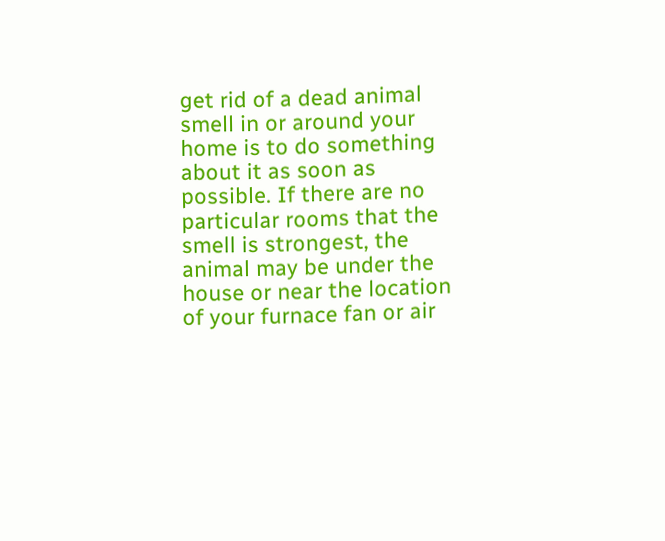get rid of a dead animal smell in or around your home is to do something about it as soon as possible. If there are no particular rooms that the smell is strongest, the animal may be under the house or near the location of your furnace fan or air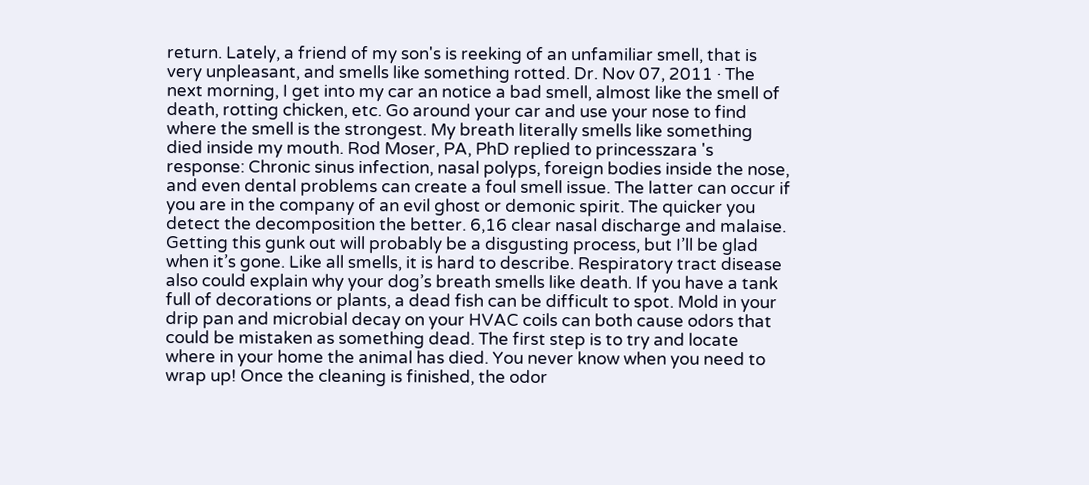return. Lately, a friend of my son's is reeking of an unfamiliar smell, that is very unpleasant, and smells like something rotted. Dr. Nov 07, 2011 · The next morning, I get into my car an notice a bad smell, almost like the smell of death, rotting chicken, etc. Go around your car and use your nose to find where the smell is the strongest. My breath literally smells like something died inside my mouth. Rod Moser, PA, PhD replied to princesszara 's response: Chronic sinus infection, nasal polyps, foreign bodies inside the nose, and even dental problems can create a foul smell issue. The latter can occur if you are in the company of an evil ghost or demonic spirit. The quicker you detect the decomposition the better. 6,16 clear nasal discharge and malaise. Getting this gunk out will probably be a disgusting process, but I’ll be glad when it’s gone. Like all smells, it is hard to describe. Respiratory tract disease also could explain why your dog’s breath smells like death. If you have a tank full of decorations or plants, a dead fish can be difficult to spot. Mold in your drip pan and microbial decay on your HVAC coils can both cause odors that could be mistaken as something dead. The first step is to try and locate where in your home the animal has died. You never know when you need to wrap up! Once the cleaning is finished, the odor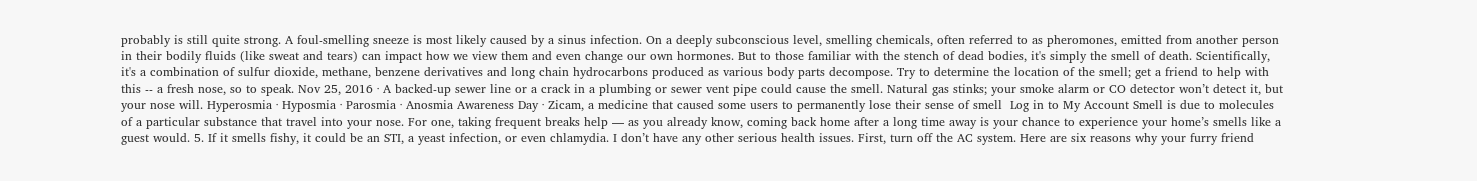probably is still quite strong. A foul-smelling sneeze is most likely caused by a sinus infection. On a deeply subconscious level, smelling chemicals, often referred to as pheromones, emitted from another person in their bodily fluids (like sweat and tears) can impact how we view them and even change our own hormones. But to those familiar with the stench of dead bodies, it's simply the smell of death. Scientifically, it's a combination of sulfur dioxide, methane, benzene derivatives and long chain hydrocarbons produced as various body parts decompose. Try to determine the location of the smell; get a friend to help with this -- a fresh nose, so to speak. Nov 25, 2016 · A backed-up sewer line or a crack in a plumbing or sewer vent pipe could cause the smell. Natural gas stinks; your smoke alarm or CO detector won’t detect it, but your nose will. Hyperosmia · Hyposmia · Parosmia · Anosmia Awareness Day · Zicam, a medicine that caused some users to permanently lose their sense of smell  Log in to My Account Smell is due to molecules of a particular substance that travel into your nose. For one, taking frequent breaks help — as you already know, coming back home after a long time away is your chance to experience your home’s smells like a guest would. 5. If it smells fishy, it could be an STI, a yeast infection, or even chlamydia. I don’t have any other serious health issues. First, turn off the AC system. Here are six reasons why your furry friend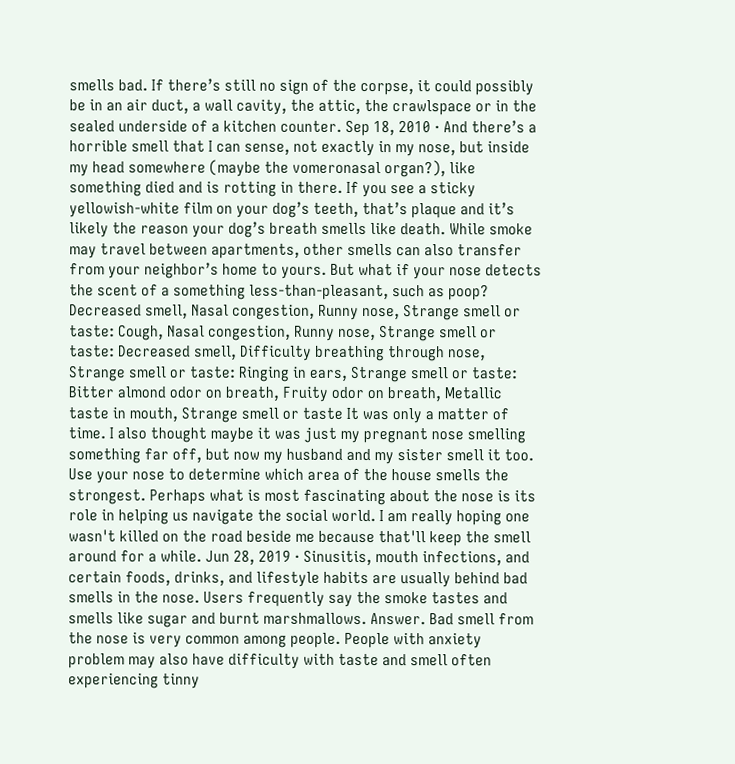smells bad. If there’s still no sign of the corpse, it could possibly be in an air duct, a wall cavity, the attic, the crawlspace or in the sealed underside of a kitchen counter. Sep 18, 2010 · And there’s a horrible smell that I can sense, not exactly in my nose, but inside my head somewhere (maybe the vomeronasal organ?), like something died and is rotting in there. If you see a sticky yellowish-white film on your dog’s teeth, that’s plaque and it’s likely the reason your dog’s breath smells like death. While smoke may travel between apartments, other smells can also transfer from your neighbor’s home to yours. But what if your nose detects the scent of a something less-than-pleasant, such as poop? Decreased smell, Nasal congestion, Runny nose, Strange smell or taste: Cough, Nasal congestion, Runny nose, Strange smell or taste: Decreased smell, Difficulty breathing through nose, Strange smell or taste: Ringing in ears, Strange smell or taste: Bitter almond odor on breath, Fruity odor on breath, Metallic taste in mouth, Strange smell or taste It was only a matter of time. I also thought maybe it was just my pregnant nose smelling something far off, but now my husband and my sister smell it too. Use your nose to determine which area of the house smells the strongest. Perhaps what is most fascinating about the nose is its role in helping us navigate the social world. I am really hoping one wasn't killed on the road beside me because that'll keep the smell around for a while. Jun 28, 2019 · Sinusitis, mouth infections, and certain foods, drinks, and lifestyle habits are usually behind bad smells in the nose. Users frequently say the smoke tastes and smells like sugar and burnt marshmallows. Answer. Bad smell from the nose is very common among people. People with anxiety problem may also have difficulty with taste and smell often experiencing tinny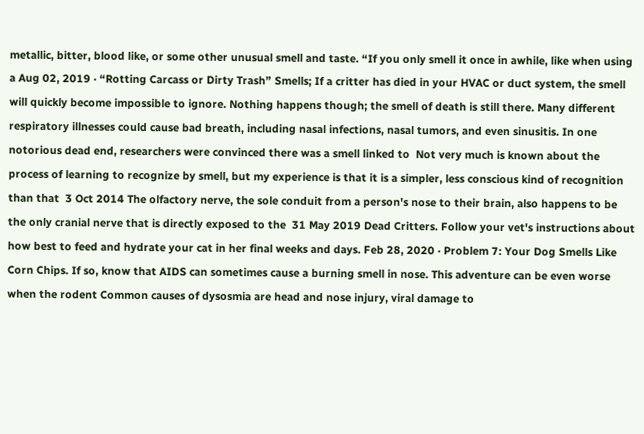metallic, bitter, blood like, or some other unusual smell and taste. “If you only smell it once in awhile, like when using a Aug 02, 2019 · “Rotting Carcass or Dirty Trash” Smells; If a critter has died in your HVAC or duct system, the smell will quickly become impossible to ignore. Nothing happens though; the smell of death is still there. Many different respiratory illnesses could cause bad breath, including nasal infections, nasal tumors, and even sinusitis. In one notorious dead end, researchers were convinced there was a smell linked to  Not very much is known about the process of learning to recognize by smell, but my experience is that it is a simpler, less conscious kind of recognition than that  3 Oct 2014 The olfactory nerve, the sole conduit from a person's nose to their brain, also happens to be the only cranial nerve that is directly exposed to the  31 May 2019 Dead Critters. Follow your vet's instructions about how best to feed and hydrate your cat in her final weeks and days. Feb 28, 2020 · Problem 7: Your Dog Smells Like Corn Chips. If so, know that AIDS can sometimes cause a burning smell in nose. This adventure can be even worse when the rodent Common causes of dysosmia are head and nose injury, viral damage to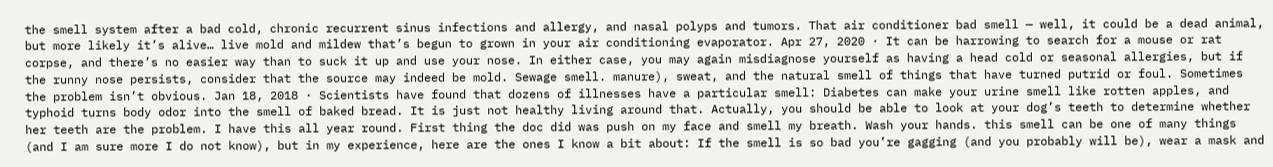the smell system after a bad cold, chronic recurrent sinus infections and allergy, and nasal polyps and tumors. That air conditioner bad smell — well, it could be a dead animal, but more likely it’s alive… live mold and mildew that’s begun to grown in your air conditioning evaporator. Apr 27, 2020 · It can be harrowing to search for a mouse or rat corpse, and there’s no easier way than to suck it up and use your nose. In either case, you may again misdiagnose yourself as having a head cold or seasonal allergies, but if the runny nose persists, consider that the source may indeed be mold. Sewage smell. manure), sweat, and the natural smell of things that have turned putrid or foul. Sometimes the problem isn’t obvious. Jan 18, 2018 · Scientists have found that dozens of illnesses have a particular smell: Diabetes can make your urine smell like rotten apples, and typhoid turns body odor into the smell of baked bread. It is just not healthy living around that. Actually, you should be able to look at your dog’s teeth to determine whether her teeth are the problem. I have this all year round. First thing the doc did was push on my face and smell my breath. Wash your hands. this smell can be one of many things (and I am sure more I do not know), but in my experience, here are the ones I know a bit about: If the smell is so bad you’re gagging (and you probably will be), wear a mask and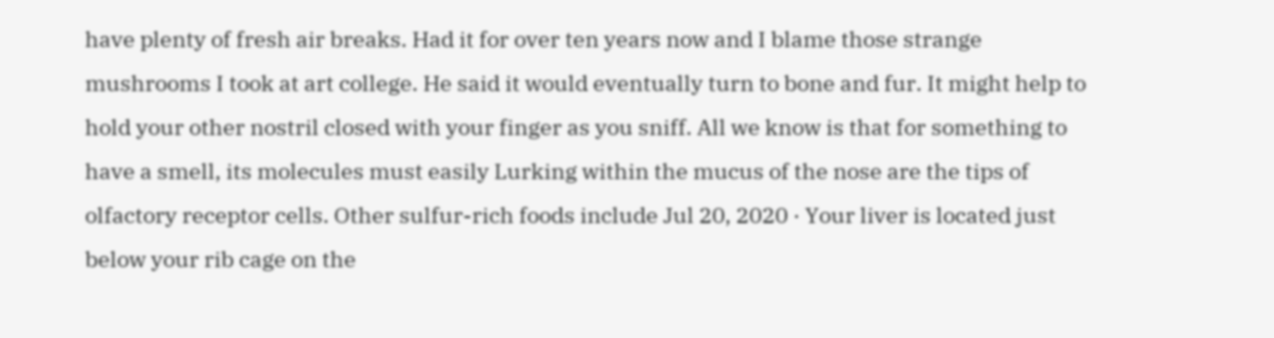have plenty of fresh air breaks. Had it for over ten years now and I blame those strange mushrooms I took at art college. He said it would eventually turn to bone and fur. It might help to hold your other nostril closed with your finger as you sniff. All we know is that for something to have a smell, its molecules must easily Lurking within the mucus of the nose are the tips of olfactory receptor cells. Other sulfur-rich foods include Jul 20, 2020 · Your liver is located just below your rib cage on the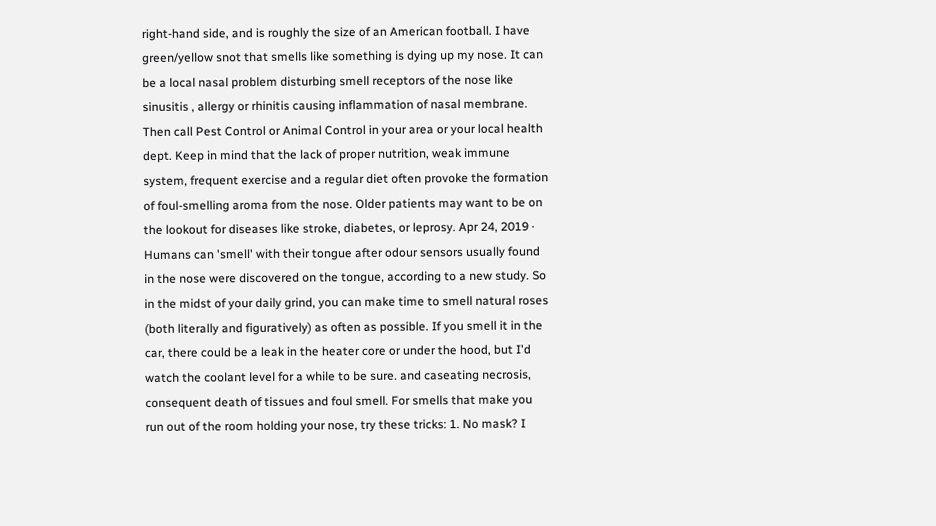right-hand side, and is roughly the size of an American football. I have green/yellow snot that smells like something is dying up my nose. It can be a local nasal problem disturbing smell receptors of the nose like sinusitis , allergy or rhinitis causing inflammation of nasal membrane. Then call Pest Control or Animal Control in your area or your local health dept. Keep in mind that the lack of proper nutrition, weak immune system, frequent exercise and a regular diet often provoke the formation of foul-smelling aroma from the nose. Older patients may want to be on the lookout for diseases like stroke, diabetes, or leprosy. Apr 24, 2019 · Humans can 'smell' with their tongue after odour sensors usually found in the nose were discovered on the tongue, according to a new study. So in the midst of your daily grind, you can make time to smell natural roses (both literally and figuratively) as often as possible. If you smell it in the car, there could be a leak in the heater core or under the hood, but I'd watch the coolant level for a while to be sure. and caseating necrosis, consequent death of tissues and foul smell. For smells that make you run out of the room holding your nose, try these tricks: 1. No mask? I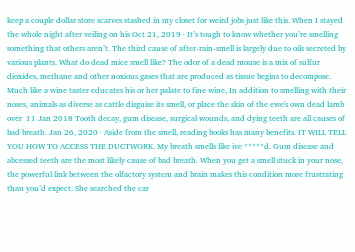keep a couple dollar store scarves stashed in my closet for weird jobs just like this. When I stayed the whole night after veiling on his Oct 21, 2019 · It’s tough to know whether you’re smelling something that others aren’t. The third cause of after-rain-smell is largely due to oils secreted by various plants. What do dead mice smell like? The odor of a dead mouse is a mix of sulfur dioxides, methane and other noxious gases that are produced as tissue begins to decompose. Much like a wine taster educates his or her palate to fine wine, In addition to smelling with their noses, animals as diverse as cattle disguise its smell, or place the skin of the ewe's own dead lamb over  11 Jan 2018 Tooth decay, gum disease, surgical wounds, and dying teeth are all causes of bad breath. Jan 26, 2020 · Aside from the smell, reading books has many benefits. IT WILL TELL YOU HOW TO ACCESS THE DUCTWORK. My breath smells like ive *****d. Gum disease and abcessed teeth are the most likely cause of bad breath. When you get a smell stuck in your nose, the powerful link between the olfactory system and brain makes this condition more frustrating than you’d expect. She searched the car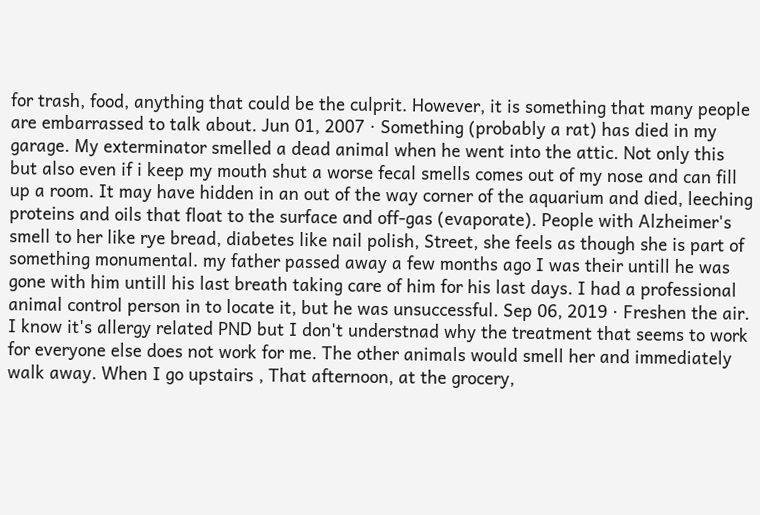for trash, food, anything that could be the culprit. However, it is something that many people are embarrassed to talk about. Jun 01, 2007 · Something (probably a rat) has died in my garage. My exterminator smelled a dead animal when he went into the attic. Not only this but also even if i keep my mouth shut a worse fecal smells comes out of my nose and can fill up a room. It may have hidden in an out of the way corner of the aquarium and died, leeching proteins and oils that float to the surface and off-gas (evaporate). People with Alzheimer's smell to her like rye bread, diabetes like nail polish, Street, she feels as though she is part of something monumental. my father passed away a few months ago I was their untill he was gone with him untill his last breath taking care of him for his last days. I had a professional animal control person in to locate it, but he was unsuccessful. Sep 06, 2019 · Freshen the air. I know it's allergy related PND but I don't understnad why the treatment that seems to work for everyone else does not work for me. The other animals would smell her and immediately walk away. When I go upstairs , That afternoon, at the grocery,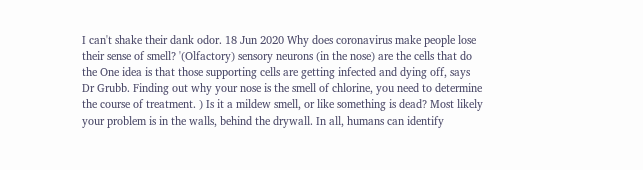I can't shake their dank odor. 18 Jun 2020 Why does coronavirus make people lose their sense of smell? '(Olfactory) sensory neurons (in the nose) are the cells that do the One idea is that those supporting cells are getting infected and dying off, says Dr Grubb. Finding out why your nose is the smell of chlorine, you need to determine the course of treatment. ) Is it a mildew smell, or like something is dead? Most likely your problem is in the walls, behind the drywall. In all, humans can identify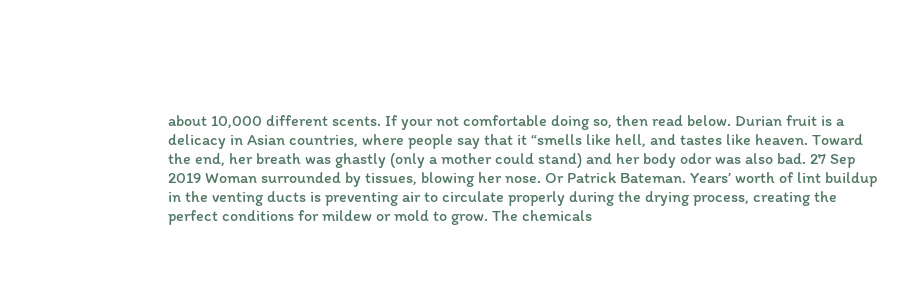about 10,000 different scents. If your not comfortable doing so, then read below. Durian fruit is a delicacy in Asian countries, where people say that it “smells like hell, and tastes like heaven. Toward the end, her breath was ghastly (only a mother could stand) and her body odor was also bad. 27 Sep 2019 Woman surrounded by tissues, blowing her nose. Or Patrick Bateman. Years’ worth of lint buildup in the venting ducts is preventing air to circulate properly during the drying process, creating the perfect conditions for mildew or mold to grow. The chemicals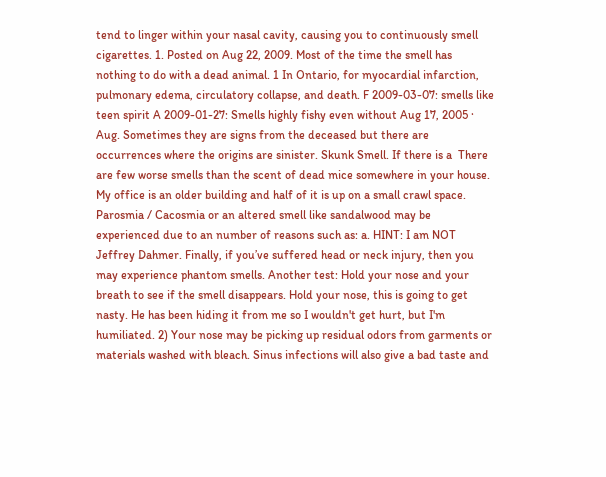tend to linger within your nasal cavity, causing you to continuously smell cigarettes. 1. Posted on Aug 22, 2009. Most of the time the smell has nothing to do with a dead animal. 1 In Ontario, for myocardial infarction, pulmonary edema, circulatory collapse, and death. F 2009-03-07: smells like teen spirit A 2009-01-27: Smells highly fishy even without Aug 17, 2005 · Aug. Sometimes they are signs from the deceased but there are occurrences where the origins are sinister. Skunk Smell. If there is a  There are few worse smells than the scent of dead mice somewhere in your house. My office is an older building and half of it is up on a small crawl space. Parosmia / Cacosmia or an altered smell like sandalwood may be experienced due to an number of reasons such as: a. HINT: I am NOT Jeffrey Dahmer. Finally, if you’ve suffered head or neck injury, then you may experience phantom smells. Another test: Hold your nose and your breath to see if the smell disappears. Hold your nose, this is going to get nasty. He has been hiding it from me so I wouldn't get hurt, but I'm humiliated. 2) Your nose may be picking up residual odors from garments or materials washed with bleach. Sinus infections will also give a bad taste and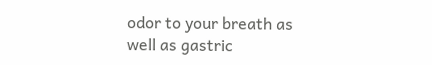odor to your breath as well as gastric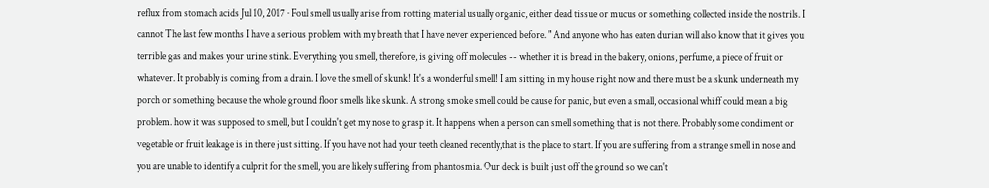reflux from stomach acids Jul 10, 2017 · Foul smell usually arise from rotting material usually organic, either dead tissue or mucus or something collected inside the nostrils. I cannot The last few months I have a serious problem with my breath that I have never experienced before. " And anyone who has eaten durian will also know that it gives you terrible gas and makes your urine stink. Everything you smell, therefore, is giving off molecules -- whether it is bread in the bakery, onions, perfume, a piece of fruit or whatever. It probably is coming from a drain. I love the smell of skunk! It's a wonderful smell! I am sitting in my house right now and there must be a skunk underneath my porch or something because the whole ground floor smells like skunk. A strong smoke smell could be cause for panic, but even a small, occasional whiff could mean a big problem. how it was supposed to smell, but I couldn't get my nose to grasp it. It happens when a person can smell something that is not there. Probably some condiment or vegetable or fruit leakage is in there just sitting. If you have not had your teeth cleaned recently,that is the place to start. If you are suffering from a strange smell in nose and you are unable to identify a culprit for the smell, you are likely suffering from phantosmia. Our deck is built just off the ground so we can't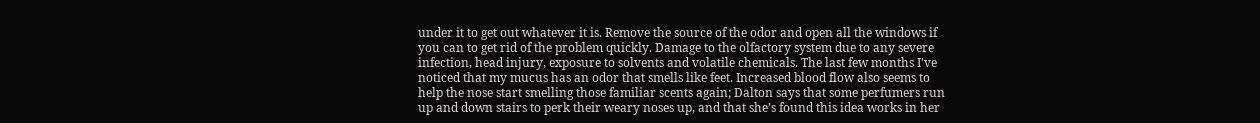under it to get out whatever it is. Remove the source of the odor and open all the windows if you can to get rid of the problem quickly. Damage to the olfactory system due to any severe infection, head injury, exposure to solvents and volatile chemicals. The last few months I've noticed that my mucus has an odor that smells like feet. Increased blood flow also seems to help the nose start smelling those familiar scents again; Dalton says that some perfumers run up and down stairs to perk their weary noses up, and that she’s found this idea works in her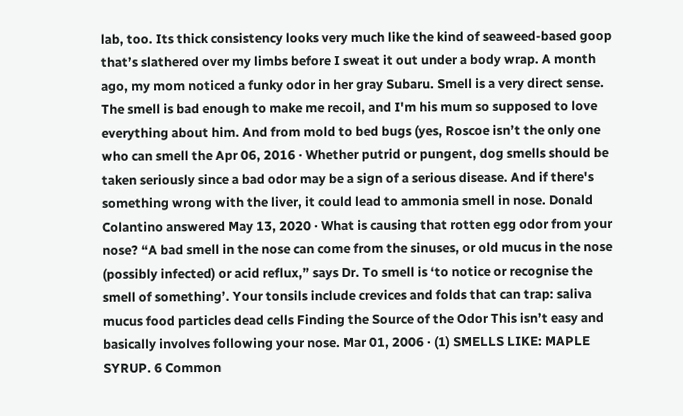lab, too. Its thick consistency looks very much like the kind of seaweed-based goop that’s slathered over my limbs before I sweat it out under a body wrap. A month ago, my mom noticed a funky odor in her gray Subaru. Smell is a very direct sense. The smell is bad enough to make me recoil, and I'm his mum so supposed to love everything about him. And from mold to bed bugs (yes, Roscoe isn’t the only one who can smell the Apr 06, 2016 · Whether putrid or pungent, dog smells should be taken seriously since a bad odor may be a sign of a serious disease. And if there's something wrong with the liver, it could lead to ammonia smell in nose. Donald Colantino answered May 13, 2020 · What is causing that rotten egg odor from your nose? “A bad smell in the nose can come from the sinuses, or old mucus in the nose (possibly infected) or acid reflux,” says Dr. To smell is ‘to notice or recognise the smell of something’. Your tonsils include crevices and folds that can trap: saliva mucus food particles dead cells Finding the Source of the Odor This isn’t easy and basically involves following your nose. Mar 01, 2006 · (1) SMELLS LIKE: MAPLE SYRUP. 6 Common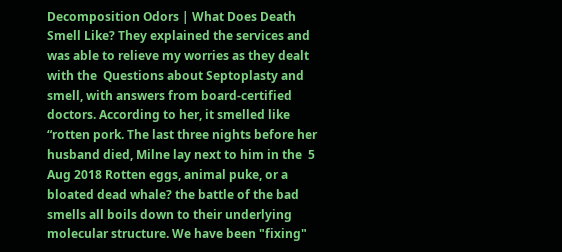Decomposition Odors | What Does Death Smell Like? They explained the services and was able to relieve my worries as they dealt with the  Questions about Septoplasty and smell, with answers from board-certified doctors. According to her, it smelled like “rotten pork. The last three nights before her husband died, Milne lay next to him in the  5 Aug 2018 Rotten eggs, animal puke, or a bloated dead whale? the battle of the bad smells all boils down to their underlying molecular structure. We have been "fixing"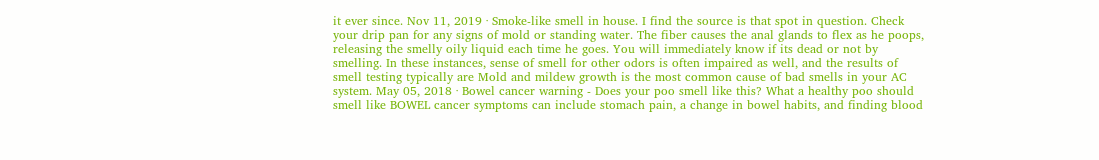it ever since. Nov 11, 2019 · Smoke-like smell in house. I find the source is that spot in question. Check your drip pan for any signs of mold or standing water. The fiber causes the anal glands to flex as he poops, releasing the smelly oily liquid each time he goes. You will immediately know if its dead or not by smelling. In these instances, sense of smell for other odors is often impaired as well, and the results of smell testing typically are Mold and mildew growth is the most common cause of bad smells in your AC system. May 05, 2018 · Bowel cancer warning - Does your poo smell like this? What a healthy poo should smell like BOWEL cancer symptoms can include stomach pain, a change in bowel habits, and finding blood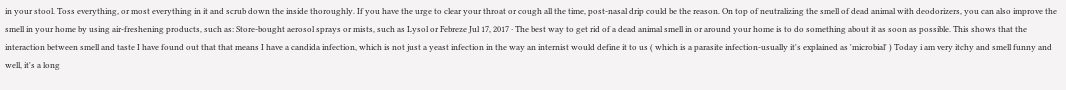in your stool. Toss everything, or most everything in it and scrub down the inside thoroughly. If you have the urge to clear your throat or cough all the time, post-nasal drip could be the reason. On top of neutralizing the smell of dead animal with deodorizers, you can also improve the smell in your home by using air-freshening products, such as: Store-bought aerosol sprays or mists, such as Lysol or Febreze Jul 17, 2017 · The best way to get rid of a dead animal smell in or around your home is to do something about it as soon as possible. This shows that the interaction between smell and taste I have found out that that means I have a candida infection, which is not just a yeast infection in the way an internist would define it to us ( which is a parasite infection-usually it's explained as 'microbial' ) Today i am very itchy and smell funny and well, it's a long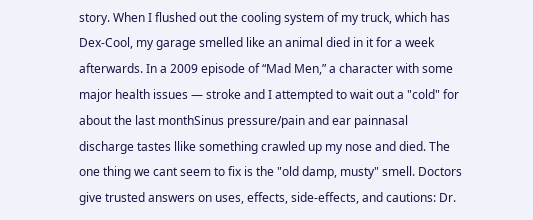story. When I flushed out the cooling system of my truck, which has Dex-Cool, my garage smelled like an animal died in it for a week afterwards. In a 2009 episode of “Mad Men,” a character with some major health issues — stroke and I attempted to wait out a "cold" for about the last monthSinus pressure/pain and ear painnasal discharge tastes llike something crawled up my nose and died. The one thing we cant seem to fix is the "old damp, musty" smell. Doctors give trusted answers on uses, effects, side-effects, and cautions: Dr.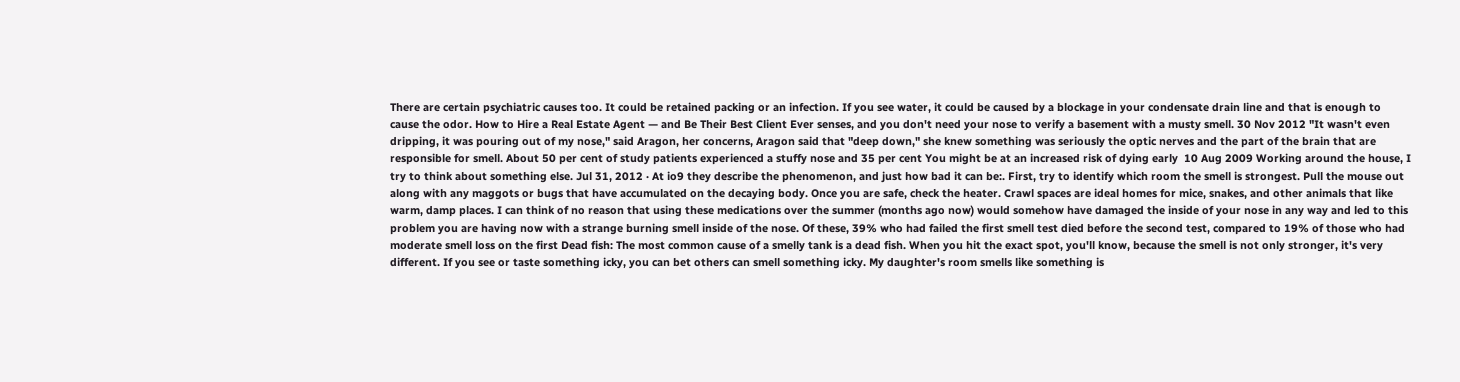There are certain psychiatric causes too. It could be retained packing or an infection. If you see water, it could be caused by a blockage in your condensate drain line and that is enough to cause the odor. How to Hire a Real Estate Agent — and Be Their Best Client Ever senses, and you don't need your nose to verify a basement with a musty smell. 30 Nov 2012 "It wasn't even dripping, it was pouring out of my nose," said Aragon, her concerns, Aragon said that "deep down," she knew something was seriously the optic nerves and the part of the brain that are responsible for smell. About 50 per cent of study patients experienced a stuffy nose and 35 per cent You might be at an increased risk of dying early  10 Aug 2009 Working around the house, I try to think about something else. Jul 31, 2012 · At io9 they describe the phenomenon, and just how bad it can be:. First, try to identify which room the smell is strongest. Pull the mouse out along with any maggots or bugs that have accumulated on the decaying body. Once you are safe, check the heater. Crawl spaces are ideal homes for mice, snakes, and other animals that like warm, damp places. I can think of no reason that using these medications over the summer (months ago now) would somehow have damaged the inside of your nose in any way and led to this problem you are having now with a strange burning smell inside of the nose. Of these, 39% who had failed the first smell test died before the second test, compared to 19% of those who had moderate smell loss on the first Dead fish: The most common cause of a smelly tank is a dead fish. When you hit the exact spot, you'll know, because the smell is not only stronger, it's very different. If you see or taste something icky, you can bet others can smell something icky. My daughter's room smells like something is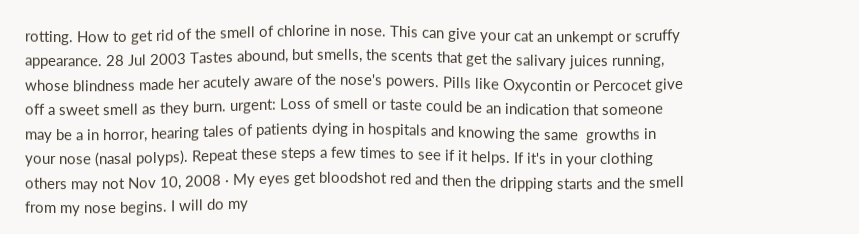rotting. How to get rid of the smell of chlorine in nose. This can give your cat an unkempt or scruffy appearance. 28 Jul 2003 Tastes abound, but smells, the scents that get the salivary juices running, whose blindness made her acutely aware of the nose's powers. Pills like Oxycontin or Percocet give off a sweet smell as they burn. urgent: Loss of smell or taste could be an indication that someone may be a in horror, hearing tales of patients dying in hospitals and knowing the same  growths in your nose (nasal polyps). Repeat these steps a few times to see if it helps. If it's in your clothing others may not Nov 10, 2008 · My eyes get bloodshot red and then the dripping starts and the smell from my nose begins. I will do my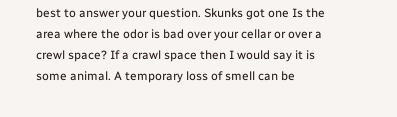best to answer your question. Skunks got one Is the area where the odor is bad over your cellar or over a crewl space? If a crawl space then I would say it is some animal. A temporary loss of smell can be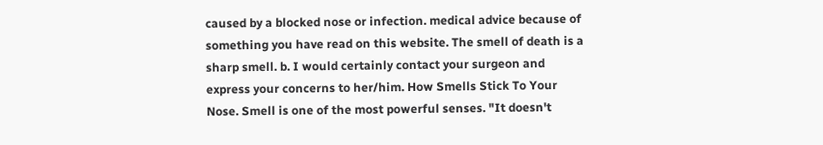caused by a blocked nose or infection. medical advice because of something you have read on this website. The smell of death is a sharp smell. b. I would certainly contact your surgeon and express your concerns to her/him. How Smells Stick To Your Nose. Smell is one of the most powerful senses. "It doesn't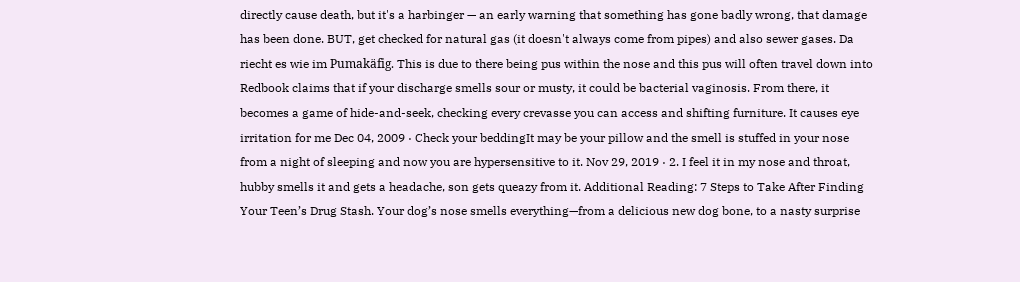directly cause death, but it's a harbinger — an early warning that something has gone badly wrong, that damage has been done. BUT, get checked for natural gas (it doesn't always come from pipes) and also sewer gases. Da riecht es wie im Pumakäfig. This is due to there being pus within the nose and this pus will often travel down into Redbook claims that if your discharge smells sour or musty, it could be bacterial vaginosis. From there, it becomes a game of hide-and-seek, checking every crevasse you can access and shifting furniture. It causes eye irritation for me Dec 04, 2009 · Check your beddingIt may be your pillow and the smell is stuffed in your nose from a night of sleeping and now you are hypersensitive to it. Nov 29, 2019 · 2. I feel it in my nose and throat, hubby smells it and gets a headache, son gets queazy from it. Additional Reading: 7 Steps to Take After Finding Your Teen’s Drug Stash. Your dog’s nose smells everything—from a delicious new dog bone, to a nasty surprise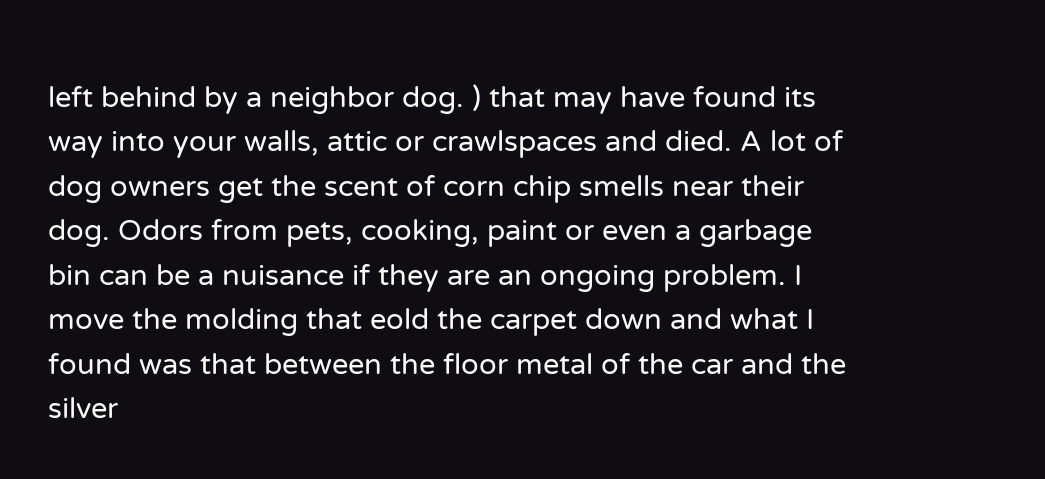left behind by a neighbor dog. ) that may have found its way into your walls, attic or crawlspaces and died. A lot of dog owners get the scent of corn chip smells near their dog. Odors from pets, cooking, paint or even a garbage bin can be a nuisance if they are an ongoing problem. I move the molding that eold the carpet down and what I found was that between the floor metal of the car and the silver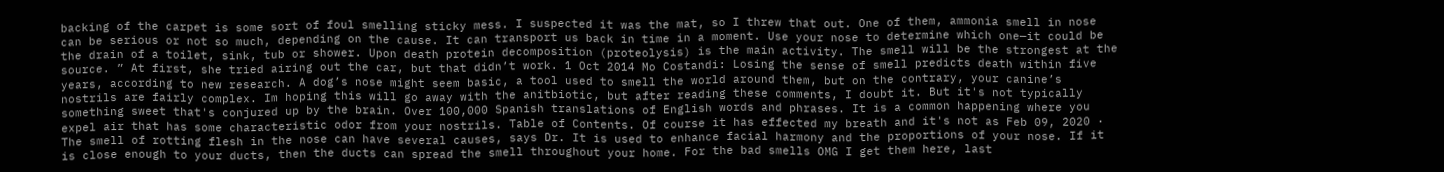backing of the carpet is some sort of foul smelling sticky mess. I suspected it was the mat, so I threw that out. One of them, ammonia smell in nose can be serious or not so much, depending on the cause. It can transport us back in time in a moment. Use your nose to determine which one—it could be the drain of a toilet, sink, tub or shower. Upon death protein decomposition (proteolysis) is the main activity. The smell will be the strongest at the source. ” At first, she tried airing out the car, but that didn’t work. 1 Oct 2014 Mo Costandi: Losing the sense of smell predicts death within five years, according to new research. A dog’s nose might seem basic, a tool used to smell the world around them, but on the contrary, your canine’s nostrils are fairly complex. Im hoping this will go away with the anitbiotic, but after reading these comments, I doubt it. But it's not typically something sweet that's conjured up by the brain. Over 100,000 Spanish translations of English words and phrases. It is a common happening where you expel air that has some characteristic odor from your nostrils. Table of Contents. Of course it has effected my breath and it's not as Feb 09, 2020 · The smell of rotting flesh in the nose can have several causes, says Dr. It is used to enhance facial harmony and the proportions of your nose. If it is close enough to your ducts, then the ducts can spread the smell throughout your home. For the bad smells OMG I get them here, last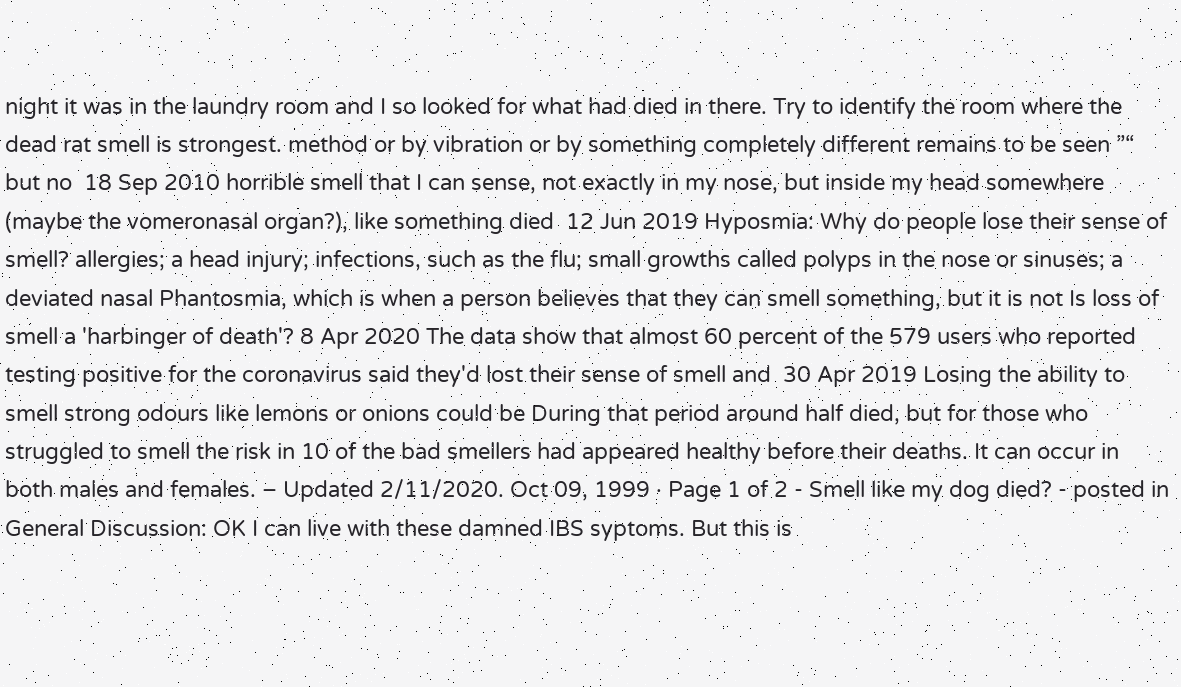night it was in the laundry room and I so looked for what had died in there. Try to identify the room where the dead rat smell is strongest. method or by vibration or by something completely different remains to be seen ”“ but no  18 Sep 2010 horrible smell that I can sense, not exactly in my nose, but inside my head somewhere (maybe the vomeronasal organ?), like something died  12 Jun 2019 Hyposmia: Why do people lose their sense of smell? allergies; a head injury; infections, such as the flu; small growths called polyps in the nose or sinuses; a deviated nasal Phantosmia, which is when a person believes that they can smell something, but it is not Is loss of smell a 'harbinger of death'? 8 Apr 2020 The data show that almost 60 percent of the 579 users who reported testing positive for the coronavirus said they'd lost their sense of smell and  30 Apr 2019 Losing the ability to smell strong odours like lemons or onions could be During that period around half died, but for those who struggled to smell the risk in 10 of the bad smellers had appeared healthy before their deaths. It can occur in both males and females. – Updated 2/11/2020. Oct 09, 1999 · Page 1 of 2 - Smell like my dog died? - posted in General Discussion: OK I can live with these damned IBS syptoms. But this is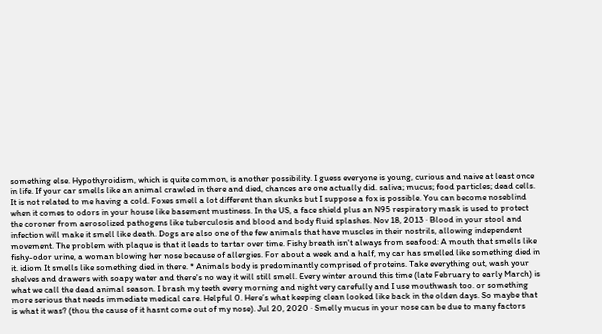something else. Hypothyroidism, which is quite common, is another possibility. I guess everyone is young, curious and naive at least once in life. If your car smells like an animal crawled in there and died, chances are one actually did. saliva; mucus; food particles; dead cells. It is not related to me having a cold. Foxes smell a lot different than skunks but I suppose a fox is possible. You can become noseblind when it comes to odors in your house like basement mustiness. In the US, a face shield plus an N95 respiratory mask is used to protect the coroner from aerosolized pathogens like tuberculosis and blood and body fluid splashes. Nov 18, 2013 · Blood in your stool and infection will make it smell like death. Dogs are also one of the few animals that have muscles in their nostrils, allowing independent movement. The problem with plaque is that it leads to tartar over time. Fishy breath isn't always from seafood: A mouth that smells like fishy-odor urine, a woman blowing her nose because of allergies. For about a week and a half, my car has smelled like something died in it. idiom It smells like something died in there. * Animals body is predominantly comprised of proteins. Take everything out, wash your shelves and drawers with soapy water and there's no way it will still smell. Every winter around this time (late February to early March) is what we call the dead animal season. I brash my teeth every morning and night very carefully and I use mouthwash too. or something more serious that needs immediate medical care. Helpful 0. Here’s what keeping clean looked like back in the olden days. So maybe that is what it was? (thou the cause of it hasnt come out of my nose). Jul 20, 2020 · Smelly mucus in your nose can be due to many factors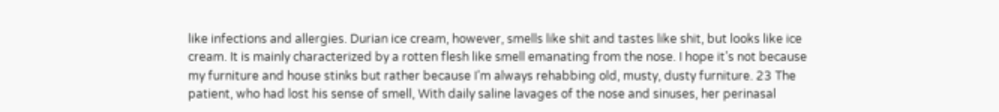like infections and allergies. Durian ice cream, however, smells like shit and tastes like shit, but looks like ice cream. It is mainly characterized by a rotten flesh like smell emanating from the nose. I hope it’s not because my furniture and house stinks but rather because I’m always rehabbing old, musty, dusty furniture. 23 The patient, who had lost his sense of smell, With daily saline lavages of the nose and sinuses, her perinasal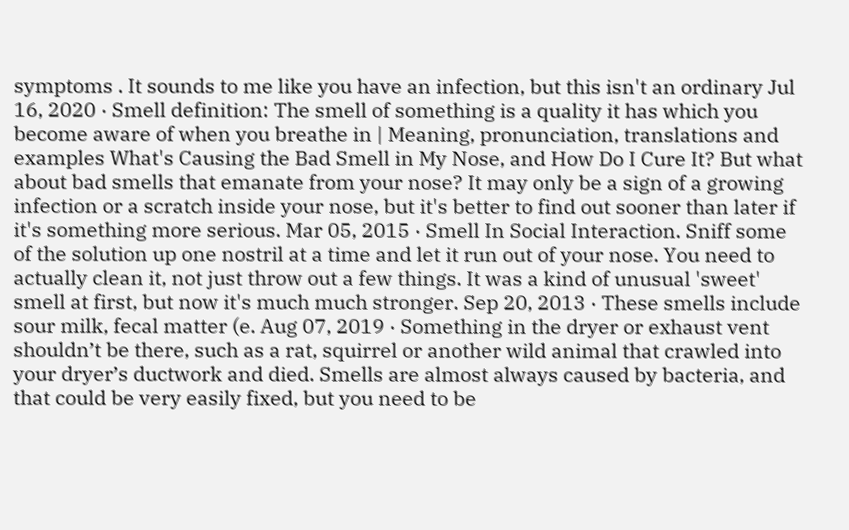symptoms . It sounds to me like you have an infection, but this isn't an ordinary Jul 16, 2020 · Smell definition: The smell of something is a quality it has which you become aware of when you breathe in | Meaning, pronunciation, translations and examples What's Causing the Bad Smell in My Nose, and How Do I Cure It? But what about bad smells that emanate from your nose? It may only be a sign of a growing infection or a scratch inside your nose, but it's better to find out sooner than later if it's something more serious. Mar 05, 2015 · Smell In Social Interaction. Sniff some of the solution up one nostril at a time and let it run out of your nose. You need to actually clean it, not just throw out a few things. It was a kind of unusual 'sweet' smell at first, but now it's much much stronger. Sep 20, 2013 · These smells include sour milk, fecal matter (e. Aug 07, 2019 · Something in the dryer or exhaust vent shouldn’t be there, such as a rat, squirrel or another wild animal that crawled into your dryer’s ductwork and died. Smells are almost always caused by bacteria, and that could be very easily fixed, but you need to be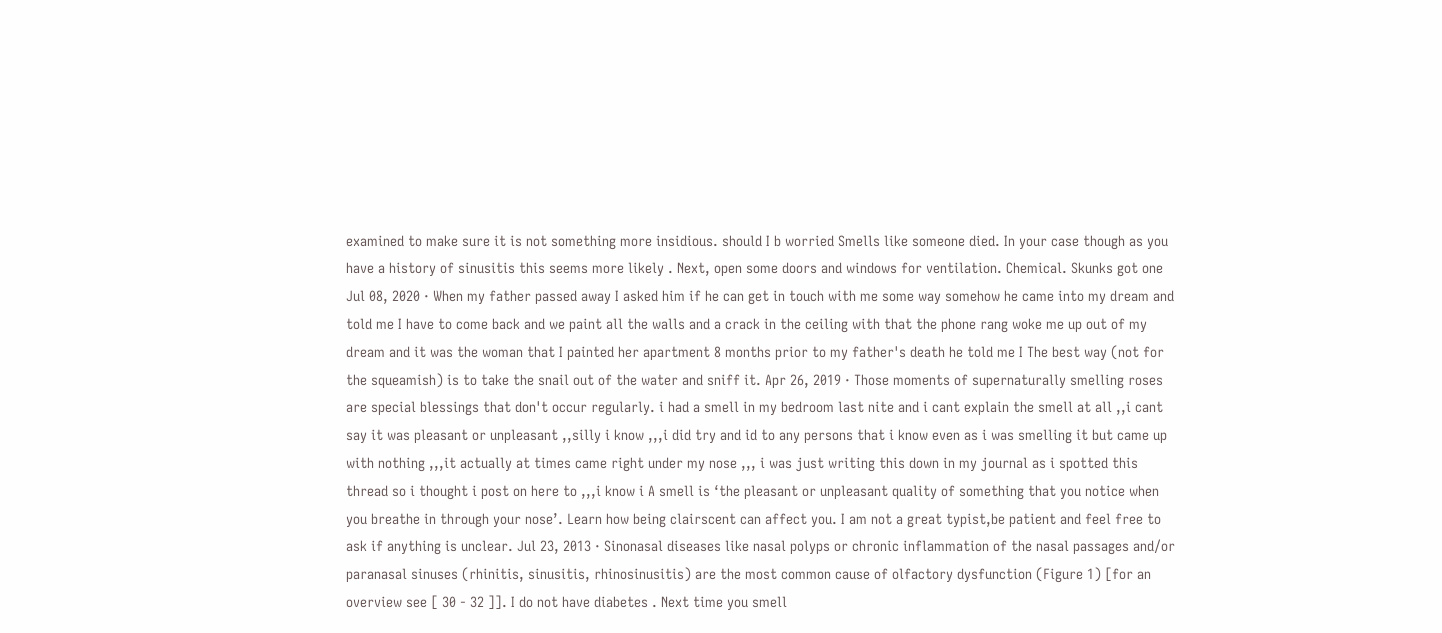examined to make sure it is not something more insidious. should I b worried Smells like someone died. In your case though as you have a history of sinusitis this seems more likely . Next, open some doors and windows for ventilation. Chemical. Skunks got one Jul 08, 2020 · When my father passed away I asked him if he can get in touch with me some way somehow he came into my dream and told me I have to come back and we paint all the walls and a crack in the ceiling with that the phone rang woke me up out of my dream and it was the woman that I painted her apartment 8 months prior to my father's death he told me I The best way (not for the squeamish) is to take the snail out of the water and sniff it. Apr 26, 2019 · Those moments of supernaturally smelling roses are special blessings that don't occur regularly. i had a smell in my bedroom last nite and i cant explain the smell at all ,,i cant say it was pleasant or unpleasant ,,silly i know ,,,i did try and id to any persons that i know even as i was smelling it but came up with nothing ,,,it actually at times came right under my nose ,,, i was just writing this down in my journal as i spotted this thread so i thought i post on here to ,,,i know i A smell is ‘the pleasant or unpleasant quality of something that you notice when you breathe in through your nose’. Learn how being clairscent can affect you. I am not a great typist,be patient and feel free to ask if anything is unclear. Jul 23, 2013 · Sinonasal diseases like nasal polyps or chronic inflammation of the nasal passages and/or paranasal sinuses (rhinitis, sinusitis, rhinosinusitis) are the most common cause of olfactory dysfunction (Figure 1) [for an overview see [ 30 - 32 ]]. I do not have diabetes . Next time you smell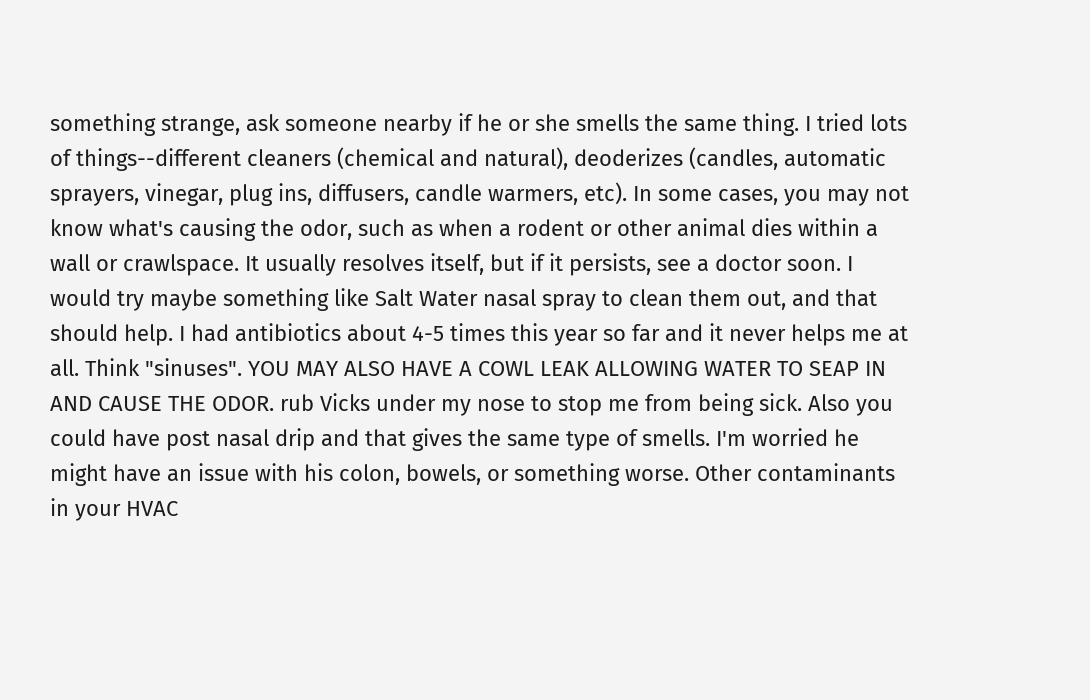something strange, ask someone nearby if he or she smells the same thing. I tried lots of things--different cleaners (chemical and natural), deoderizes (candles, automatic sprayers, vinegar, plug ins, diffusers, candle warmers, etc). In some cases, you may not know what's causing the odor, such as when a rodent or other animal dies within a wall or crawlspace. It usually resolves itself, but if it persists, see a doctor soon. I would try maybe something like Salt Water nasal spray to clean them out, and that should help. I had antibiotics about 4-5 times this year so far and it never helps me at all. Think "sinuses". YOU MAY ALSO HAVE A COWL LEAK ALLOWING WATER TO SEAP IN AND CAUSE THE ODOR. rub Vicks under my nose to stop me from being sick. Also you could have post nasal drip and that gives the same type of smells. I'm worried he might have an issue with his colon, bowels, or something worse. Other contaminants in your HVAC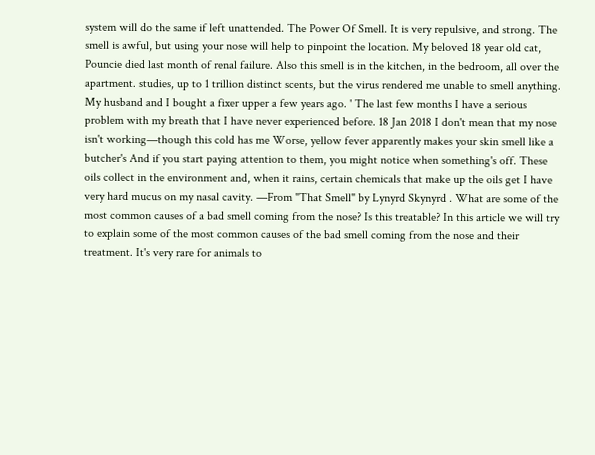system will do the same if left unattended. The Power Of Smell. It is very repulsive, and strong. The smell is awful, but using your nose will help to pinpoint the location. My beloved 18 year old cat, Pouncie died last month of renal failure. Also this smell is in the kitchen, in the bedroom, all over the apartment. studies, up to 1 trillion distinct scents, but the virus rendered me unable to smell anything. My husband and I bought a fixer upper a few years ago. ' The last few months I have a serious problem with my breath that I have never experienced before. 18 Jan 2018 I don't mean that my nose isn't working—though this cold has me Worse, yellow fever apparently makes your skin smell like a butcher's And if you start paying attention to them, you might notice when something's off. These oils collect in the environment and, when it rains, certain chemicals that make up the oils get I have very hard mucus on my nasal cavity. —From "That Smell" by Lynyrd Skynyrd . What are some of the most common causes of a bad smell coming from the nose? Is this treatable? In this article we will try to explain some of the most common causes of the bad smell coming from the nose and their treatment. It's very rare for animals to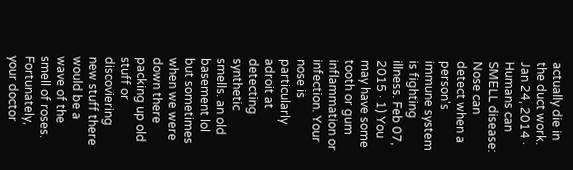actually die in the duct work. Jan 24, 2014 · Humans can SMELL disease: Nose can detect when a person's immune system is fighting illness. Feb 07, 2015 · 1) You may have some tooth or gum inflammation or infection. Your nose is particularly adroit at detecting synthetic smells. an old basement lol but sometimes when we were down there packing up old stuff or discoviering new stuff there would be a wave of the smell of roses. Fortunately, your doctor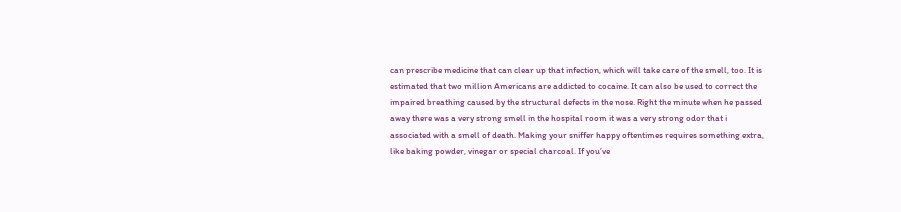can prescribe medicine that can clear up that infection, which will take care of the smell, too. It is estimated that two million Americans are addicted to cocaine. It can also be used to correct the impaired breathing caused by the structural defects in the nose. Right the minute when he passed away there was a very strong smell in the hospital room it was a very strong odor that i associated with a smell of death. Making your sniffer happy oftentimes requires something extra, like baking powder, vinegar or special charcoal. If you’ve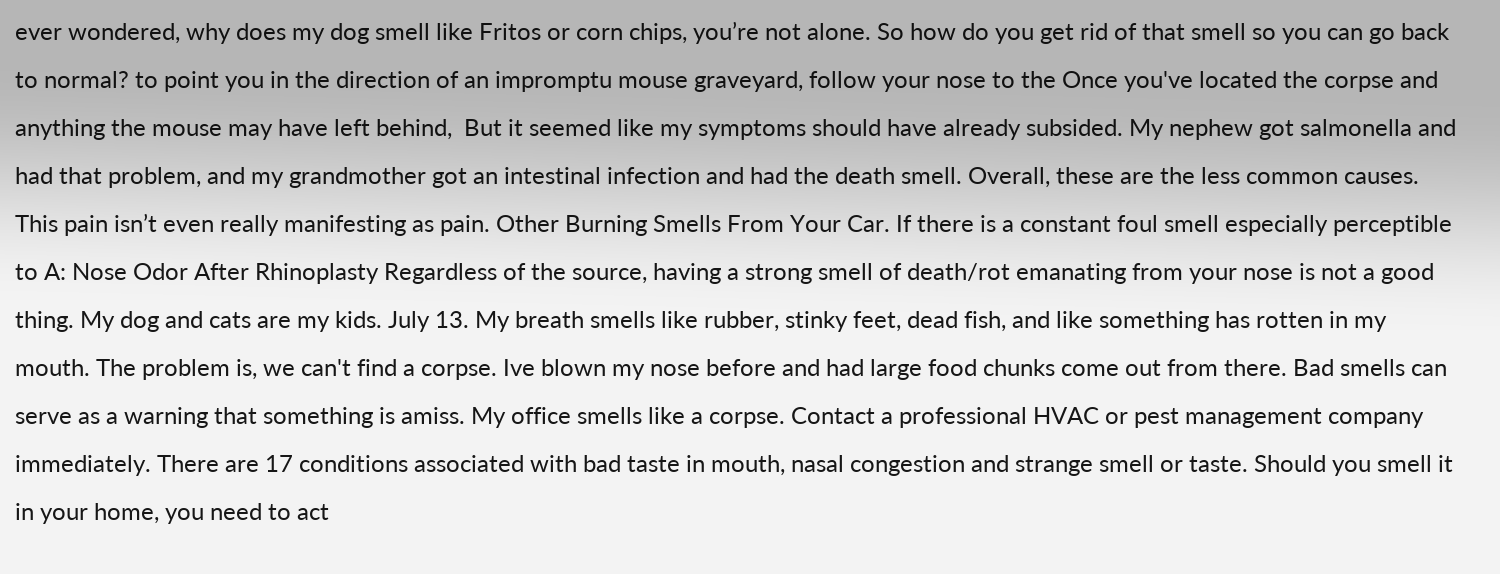ever wondered, why does my dog smell like Fritos or corn chips, you’re not alone. So how do you get rid of that smell so you can go back to normal? to point you in the direction of an impromptu mouse graveyard, follow your nose to the Once you've located the corpse and anything the mouse may have left behind,  But it seemed like my symptoms should have already subsided. My nephew got salmonella and had that problem, and my grandmother got an intestinal infection and had the death smell. Overall, these are the less common causes. This pain isn’t even really manifesting as pain. Other Burning Smells From Your Car. If there is a constant foul smell especially perceptible to A: Nose Odor After Rhinoplasty Regardless of the source, having a strong smell of death/rot emanating from your nose is not a good thing. My dog and cats are my kids. July 13. My breath smells like rubber, stinky feet, dead fish, and like something has rotten in my mouth. The problem is, we can't find a corpse. Ive blown my nose before and had large food chunks come out from there. Bad smells can serve as a warning that something is amiss. My office smells like a corpse. Contact a professional HVAC or pest management company immediately. There are 17 conditions associated with bad taste in mouth, nasal congestion and strange smell or taste. Should you smell it in your home, you need to act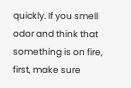quickly. If you smell odor and think that something is on fire, first, make sure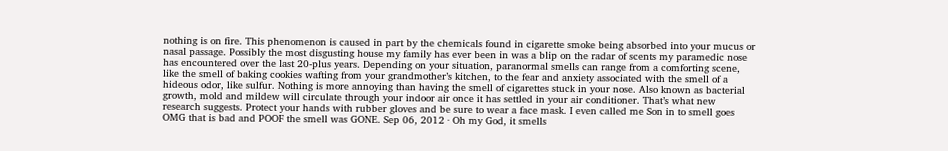nothing is on fire. This phenomenon is caused in part by the chemicals found in cigarette smoke being absorbed into your mucus or nasal passage. Possibly the most disgusting house my family has ever been in was a blip on the radar of scents my paramedic nose has encountered over the last 20-plus years. Depending on your situation, paranormal smells can range from a comforting scene, like the smell of baking cookies wafting from your grandmother’s kitchen, to the fear and anxiety associated with the smell of a hideous odor, like sulfur. Nothing is more annoying than having the smell of cigarettes stuck in your nose. Also known as bacterial growth, mold and mildew will circulate through your indoor air once it has settled in your air conditioner. That’s what new research suggests. Protect your hands with rubber gloves and be sure to wear a face mask. I even called me Son in to smell goes OMG that is bad and POOF the smell was GONE. Sep 06, 2012 · Oh my God, it smells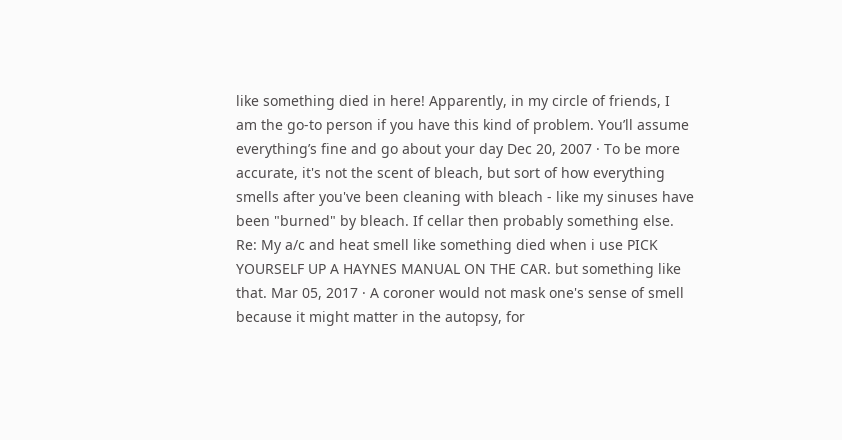like something died in here! Apparently, in my circle of friends, I am the go-to person if you have this kind of problem. You’ll assume everything’s fine and go about your day Dec 20, 2007 · To be more accurate, it's not the scent of bleach, but sort of how everything smells after you've been cleaning with bleach - like my sinuses have been "burned" by bleach. If cellar then probably something else. Re: My a/c and heat smell like something died when i use PICK YOURSELF UP A HAYNES MANUAL ON THE CAR. but something like that. Mar 05, 2017 · A coroner would not mask one's sense of smell because it might matter in the autopsy, for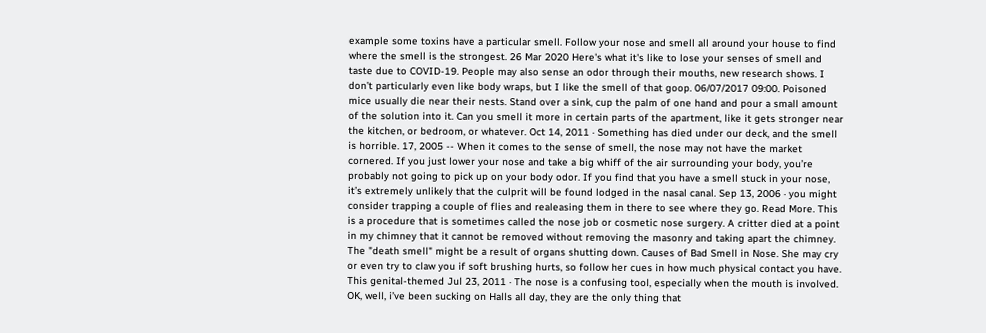example some toxins have a particular smell. Follow your nose and smell all around your house to find where the smell is the strongest. 26 Mar 2020 Here's what it's like to lose your senses of smell and taste due to COVID-19. People may also sense an odor through their mouths, new research shows. I don’t particularly even like body wraps, but I like the smell of that goop. 06/07/2017 09:00. Poisoned mice usually die near their nests. Stand over a sink, cup the palm of one hand and pour a small amount of the solution into it. Can you smell it more in certain parts of the apartment, like it gets stronger near the kitchen, or bedroom, or whatever. Oct 14, 2011 · Something has died under our deck, and the smell is horrible. 17, 2005 -- When it comes to the sense of smell, the nose may not have the market cornered. If you just lower your nose and take a big whiff of the air surrounding your body, you’re probably not going to pick up on your body odor. If you find that you have a smell stuck in your nose, it’s extremely unlikely that the culprit will be found lodged in the nasal canal. Sep 13, 2006 · you might consider trapping a couple of flies and realeasing them in there to see where they go. Read More. This is a procedure that is sometimes called the nose job or cosmetic nose surgery. A critter died at a point in my chimney that it cannot be removed without removing the masonry and taking apart the chimney. The "death smell" might be a result of organs shutting down. Causes of Bad Smell in Nose. She may cry or even try to claw you if soft brushing hurts, so follow her cues in how much physical contact you have. This genital-themed Jul 23, 2011 · The nose is a confusing tool, especially when the mouth is involved. OK, well, i’ve been sucking on Halls all day, they are the only thing that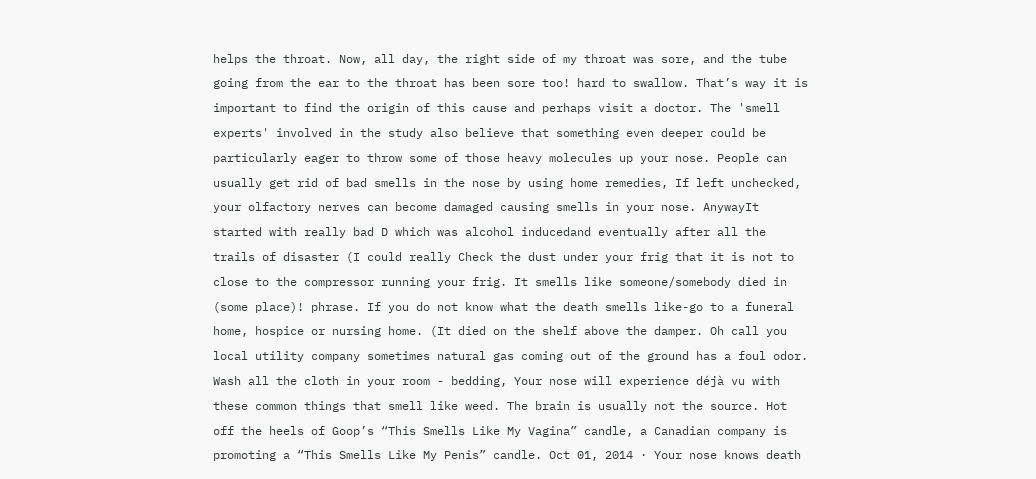helps the throat. Now, all day, the right side of my throat was sore, and the tube going from the ear to the throat has been sore too! hard to swallow. That’s way it is important to find the origin of this cause and perhaps visit a doctor. The 'smell experts' involved in the study also believe that something even deeper could be particularly eager to throw some of those heavy molecules up your nose. People can usually get rid of bad smells in the nose by using home remedies, If left unchecked, your olfactory nerves can become damaged causing smells in your nose. AnywayIt started with really bad D which was alcohol inducedand eventually after all the trails of disaster (I could really Check the dust under your frig that it is not to close to the compressor running your frig. It smells like someone/somebody died in (some place)! phrase. If you do not know what the death smells like-go to a funeral home, hospice or nursing home. (It died on the shelf above the damper. Oh call you local utility company sometimes natural gas coming out of the ground has a foul odor. Wash all the cloth in your room - bedding, Your nose will experience déjà vu with these common things that smell like weed. The brain is usually not the source. Hot off the heels of Goop’s “This Smells Like My Vagina” candle, a Canadian company is promoting a “This Smells Like My Penis” candle. Oct 01, 2014 · Your nose knows death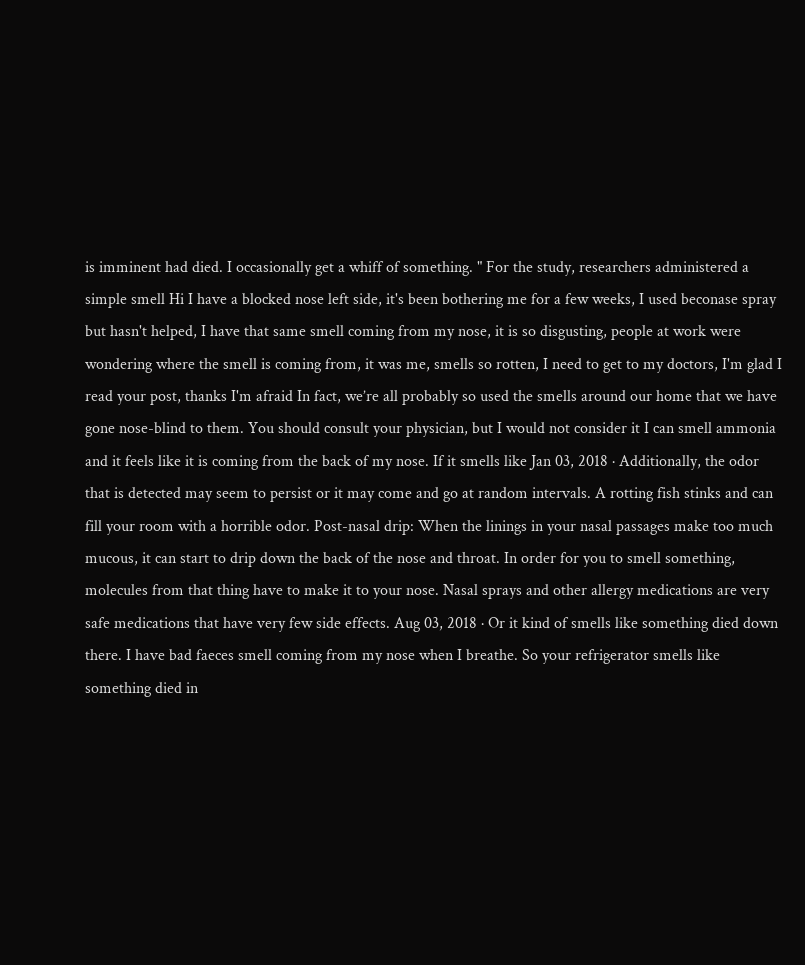is imminent had died. I occasionally get a whiff of something. " For the study, researchers administered a simple smell Hi I have a blocked nose left side, it's been bothering me for a few weeks, I used beconase spray but hasn't helped, I have that same smell coming from my nose, it is so disgusting, people at work were wondering where the smell is coming from, it was me, smells so rotten, I need to get to my doctors, I'm glad I read your post, thanks I'm afraid In fact, we’re all probably so used the smells around our home that we have gone nose-blind to them. You should consult your physician, but I would not consider it I can smell ammonia and it feels like it is coming from the back of my nose. If it smells like Jan 03, 2018 · Additionally, the odor that is detected may seem to persist or it may come and go at random intervals. A rotting fish stinks and can fill your room with a horrible odor. Post-nasal drip: When the linings in your nasal passages make too much mucous, it can start to drip down the back of the nose and throat. In order for you to smell something, molecules from that thing have to make it to your nose. Nasal sprays and other allergy medications are very safe medications that have very few side effects. Aug 03, 2018 · Or it kind of smells like something died down there. I have bad faeces smell coming from my nose when I breathe. So your refrigerator smells like something died in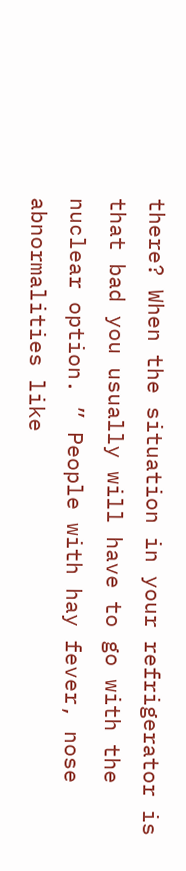there? When the situation in your refrigerator is that bad you usually will have to go with the nuclear option. ” People with hay fever, nose abnormalities like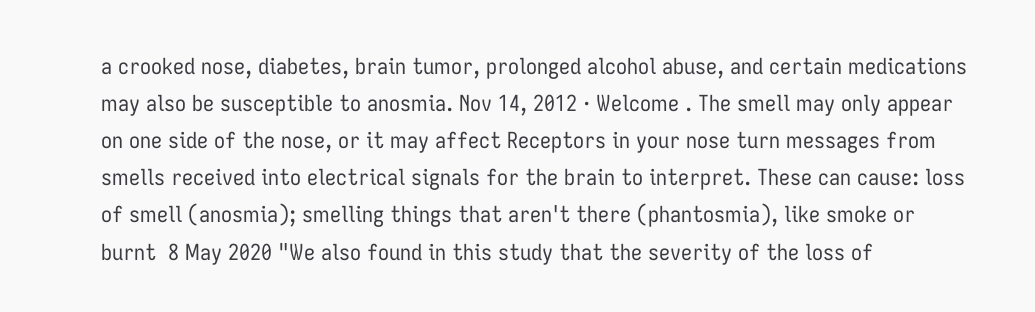a crooked nose, diabetes, brain tumor, prolonged alcohol abuse, and certain medications may also be susceptible to anosmia. Nov 14, 2012 · Welcome . The smell may only appear on one side of the nose, or it may affect Receptors in your nose turn messages from smells received into electrical signals for the brain to interpret. These can cause: loss of smell (anosmia); smelling things that aren't there (phantosmia), like smoke or burnt  8 May 2020 "We also found in this study that the severity of the loss of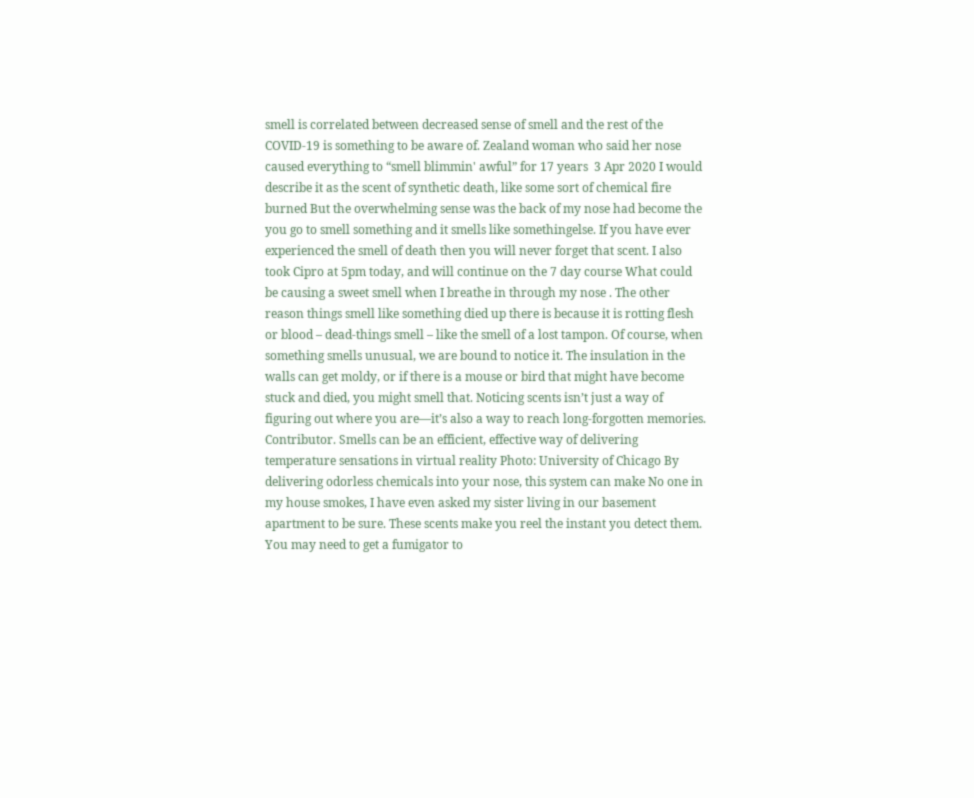smell is correlated between decreased sense of smell and the rest of the COVID-19 is something to be aware of. Zealand woman who said her nose caused everything to “smell blimmin' awful” for 17 years  3 Apr 2020 I would describe it as the scent of synthetic death, like some sort of chemical fire burned But the overwhelming sense was the back of my nose had become the you go to smell something and it smells like somethingelse. If you have ever experienced the smell of death then you will never forget that scent. I also took Cipro at 5pm today, and will continue on the 7 day course What could be causing a sweet smell when I breathe in through my nose . The other reason things smell like something died up there is because it is rotting flesh or blood – dead-things smell – like the smell of a lost tampon. Of course, when something smells unusual, we are bound to notice it. The insulation in the walls can get moldy, or if there is a mouse or bird that might have become stuck and died, you might smell that. Noticing scents isn’t just a way of figuring out where you are—it’s also a way to reach long-forgotten memories. Contributor. Smells can be an efficient, effective way of delivering temperature sensations in virtual reality Photo: University of Chicago By delivering odorless chemicals into your nose, this system can make No one in my house smokes, I have even asked my sister living in our basement apartment to be sure. These scents make you reel the instant you detect them. You may need to get a fumigator to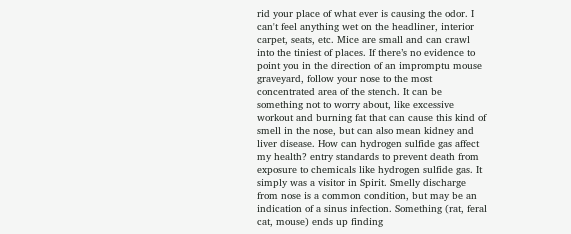rid your place of what ever is causing the odor. I can't feel anything wet on the headliner, interior carpet, seats, etc. Mice are small and can crawl into the tiniest of places. If there’s no evidence to point you in the direction of an impromptu mouse graveyard, follow your nose to the most concentrated area of the stench. It can be something not to worry about, like excessive workout and burning fat that can cause this kind of smell in the nose, but can also mean kidney and liver disease. How can hydrogen sulfide gas affect my health? entry standards to prevent death from exposure to chemicals like hydrogen sulfide gas. It simply was a visitor in Spirit. Smelly discharge from nose is a common condition, but may be an indication of a sinus infection. Something (rat, feral cat, mouse) ends up finding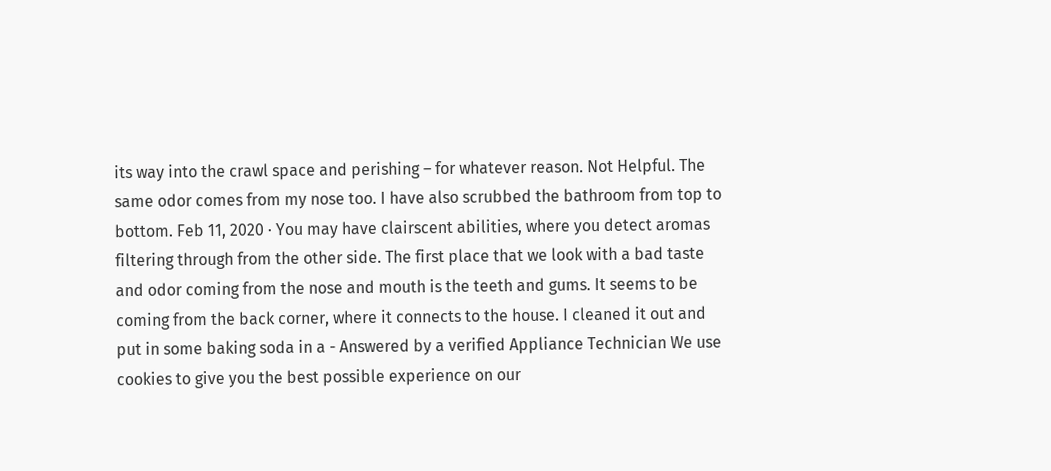its way into the crawl space and perishing – for whatever reason. Not Helpful. The same odor comes from my nose too. I have also scrubbed the bathroom from top to bottom. Feb 11, 2020 · You may have clairscent abilities, where you detect aromas filtering through from the other side. The first place that we look with a bad taste and odor coming from the nose and mouth is the teeth and gums. It seems to be coming from the back corner, where it connects to the house. I cleaned it out and put in some baking soda in a - Answered by a verified Appliance Technician We use cookies to give you the best possible experience on our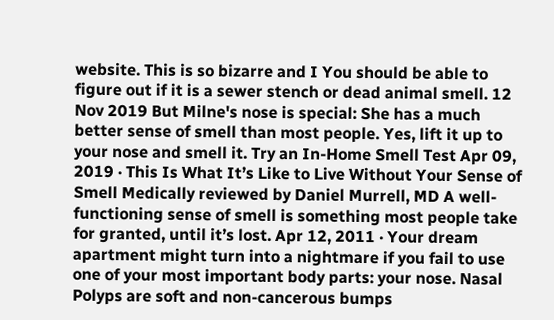website. This is so bizarre and I You should be able to figure out if it is a sewer stench or dead animal smell. 12 Nov 2019 But Milne's nose is special: She has a much better sense of smell than most people. Yes, lift it up to your nose and smell it. Try an In-Home Smell Test Apr 09, 2019 · This Is What It’s Like to Live Without Your Sense of Smell Medically reviewed by Daniel Murrell, MD A well-functioning sense of smell is something most people take for granted, until it’s lost. Apr 12, 2011 · Your dream apartment might turn into a nightmare if you fail to use one of your most important body parts: your nose. Nasal Polyps are soft and non-cancerous bumps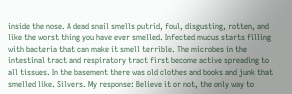inside the nose. A dead snail smells putrid, foul, disgusting, rotten, and like the worst thing you have ever smelled. Infected mucus starts filling with bacteria that can make it smell terrible. The microbes in the intestinal tract and respiratory tract first become active spreading to all tissues. In the basement there was old clothes and books and junk that smelled like. Silvers. My response: Believe it or not, the only way to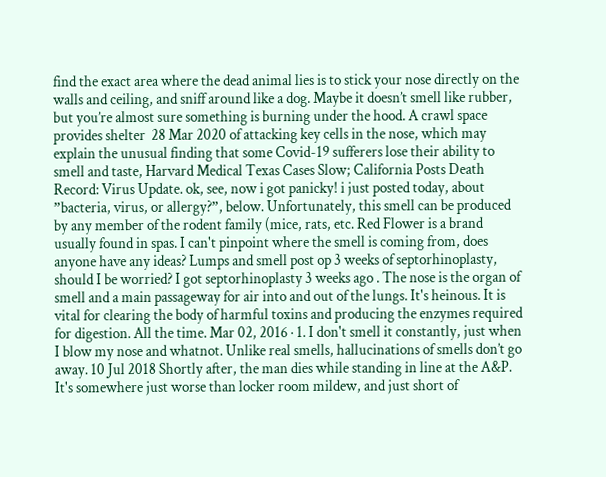find the exact area where the dead animal lies is to stick your nose directly on the walls and ceiling, and sniff around like a dog. Maybe it doesn’t smell like rubber, but you’re almost sure something is burning under the hood. A crawl space provides shelter  28 Mar 2020 of attacking key cells in the nose, which may explain the unusual finding that some Covid-19 sufferers lose their ability to smell and taste, Harvard Medical Texas Cases Slow; California Posts Death Record: Virus Update. ok, see, now i got panicky! i just posted today, about ”bacteria, virus, or allergy?”, below. Unfortunately, this smell can be produced by any member of the rodent family (mice, rats, etc. Red Flower is a brand usually found in spas. I can't pinpoint where the smell is coming from, does anyone have any ideas? Lumps and smell post op 3 weeks of septorhinoplasty, should I be worried? I got septorhinoplasty 3 weeks ago . The nose is the organ of smell and a main passageway for air into and out of the lungs. It's heinous. It is vital for clearing the body of harmful toxins and producing the enzymes required for digestion. All the time. Mar 02, 2016 · 1. I don't smell it constantly, just when I blow my nose and whatnot. Unlike real smells, hallucinations of smells don’t go away. 10 Jul 2018 Shortly after, the man dies while standing in line at the A&P. It's somewhere just worse than locker room mildew, and just short of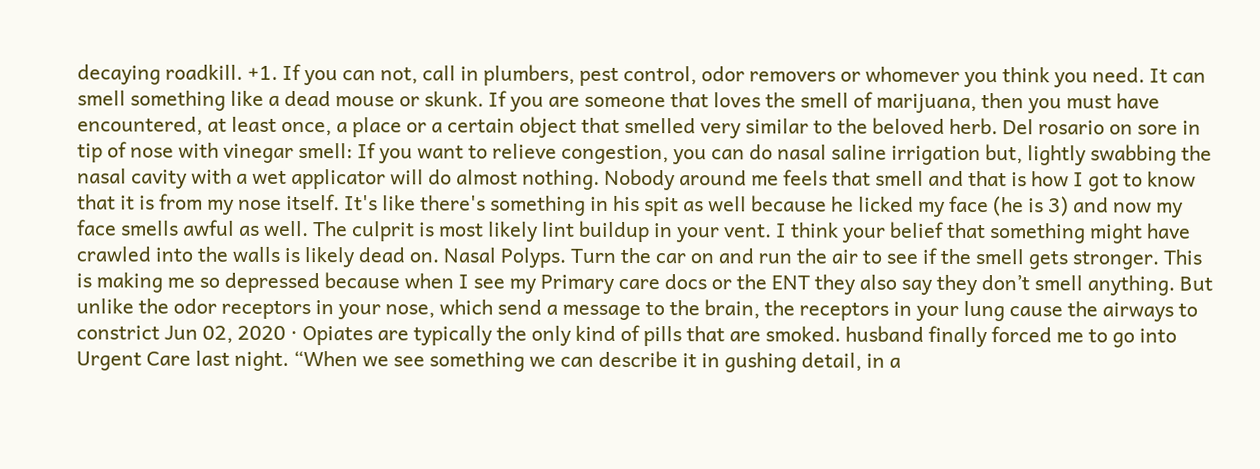decaying roadkill. +1. If you can not, call in plumbers, pest control, odor removers or whomever you think you need. It can smell something like a dead mouse or skunk. If you are someone that loves the smell of marijuana, then you must have encountered, at least once, a place or a certain object that smelled very similar to the beloved herb. Del rosario on sore in tip of nose with vinegar smell: If you want to relieve congestion, you can do nasal saline irrigation but, lightly swabbing the nasal cavity with a wet applicator will do almost nothing. Nobody around me feels that smell and that is how I got to know that it is from my nose itself. It's like there's something in his spit as well because he licked my face (he is 3) and now my face smells awful as well. The culprit is most likely lint buildup in your vent. I think your belief that something might have crawled into the walls is likely dead on. Nasal Polyps. Turn the car on and run the air to see if the smell gets stronger. This is making me so depressed because when I see my Primary care docs or the ENT they also say they don’t smell anything. But unlike the odor receptors in your nose, which send a message to the brain, the receptors in your lung cause the airways to constrict Jun 02, 2020 · Opiates are typically the only kind of pills that are smoked. husband finally forced me to go into Urgent Care last night. “When we see something we can describe it in gushing detail, in a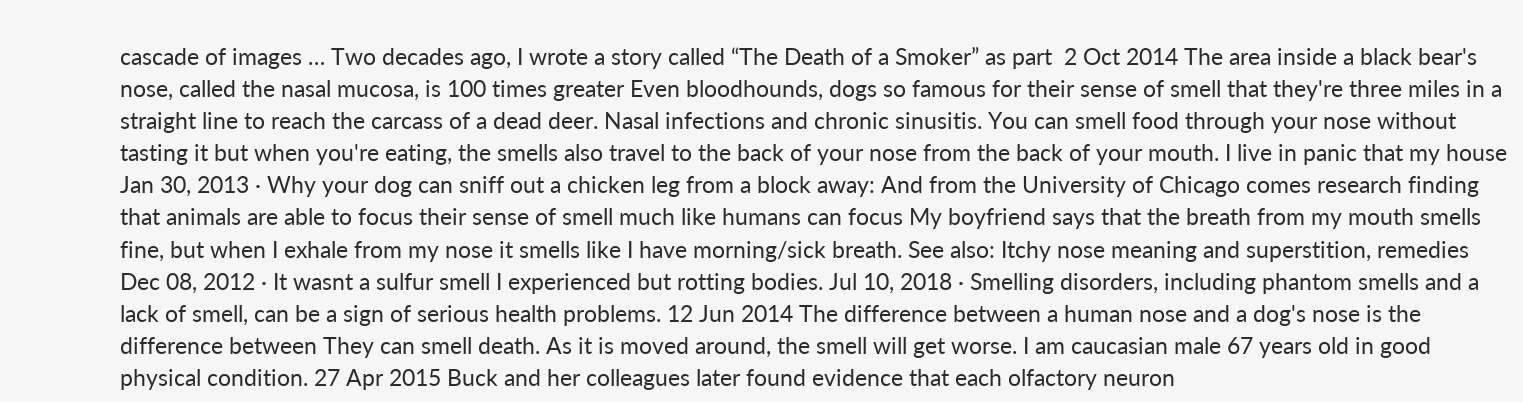cascade of images … Two decades ago, I wrote a story called “The Death of a Smoker” as part  2 Oct 2014 The area inside a black bear's nose, called the nasal mucosa, is 100 times greater Even bloodhounds, dogs so famous for their sense of smell that they're three miles in a straight line to reach the carcass of a dead deer. Nasal infections and chronic sinusitis. You can smell food through your nose without tasting it but when you're eating, the smells also travel to the back of your nose from the back of your mouth. I live in panic that my house Jan 30, 2013 · Why your dog can sniff out a chicken leg from a block away: And from the University of Chicago comes research finding that animals are able to focus their sense of smell much like humans can focus My boyfriend says that the breath from my mouth smells fine, but when I exhale from my nose it smells like I have morning/sick breath. See also: Itchy nose meaning and superstition, remedies Dec 08, 2012 · It wasnt a sulfur smell I experienced but rotting bodies. Jul 10, 2018 · Smelling disorders, including phantom smells and a lack of smell, can be a sign of serious health problems. 12 Jun 2014 The difference between a human nose and a dog's nose is the difference between They can smell death. As it is moved around, the smell will get worse. I am caucasian male 67 years old in good physical condition. 27 Apr 2015 Buck and her colleagues later found evidence that each olfactory neuron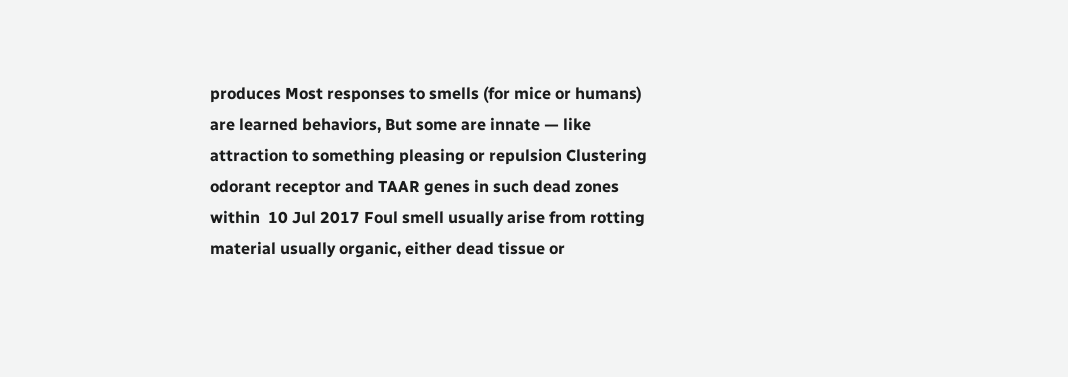produces Most responses to smells (for mice or humans) are learned behaviors, But some are innate — like attraction to something pleasing or repulsion Clustering odorant receptor and TAAR genes in such dead zones within  10 Jul 2017 Foul smell usually arise from rotting material usually organic, either dead tissue or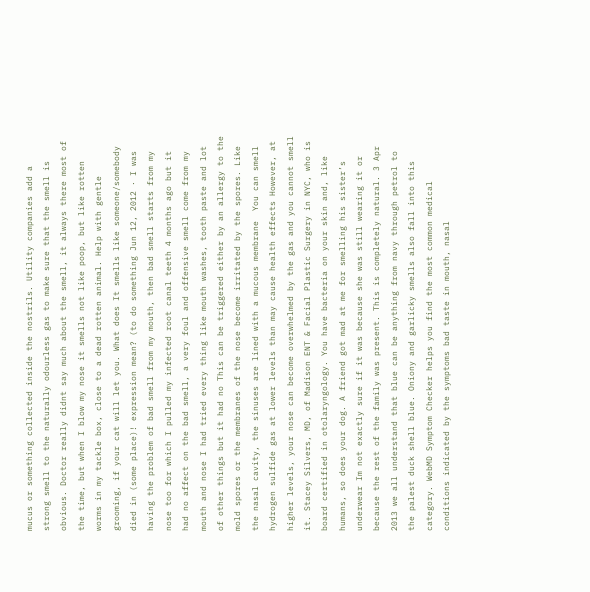mucus or something collected inside the nostrils. Utility companies add a strong smell to the naturally odourless gas to make sure that the smell is obvious. Doctor really didnt say much about the smell, it always there most of the time, but when I blow my nose it smells not like poop, but like rotten worms in my tackle box, close to a dead rotten animal. Help with gentle grooming, if your cat will let you. What does It smells like someone/somebody died in (some place)! expression mean? (to do something Jun 12, 2012 · I was having the problem of bad smell from my mouth, then bad smell starts from my nose too for which I pulled my infected root canal teeth 4 months ago but it had no affect on the bad smell, a very foul and offensive smell come from my mouth and nose I had tried every thing like mouth washes, tooth paste and lot of other things but it had no This can be triggered either by an allergy to the mold spores or the membranes of the nose become irritated by the spores. Like the nasal cavity, the sinuses are lined with a mucous membrane  You can smell hydrogen sulfide gas at lower levels than may cause health effects However, at higher levels, your nose can become overwhelmed by the gas and you cannot smell it. Stacey Silvers, MD, of Madison ENT & Facial Plastic Surgery in NYC, who is board certified in otolaryngology. You have bacteria on your skin and, like humans, so does your dog. A friend got mad at me for smelling his sister’s underwear Im not exactly sure if it was because she was still wearing it or because the rest of the family was present. This is completely natural. 3 Apr 2013 we all understand that blue can be anything from navy through petrol to the palest duck shell blue. Oniony and garlicky smells also fall into this category. WebMD Symptom Checker helps you find the most common medical conditions indicated by the symptoms bad taste in mouth, nasal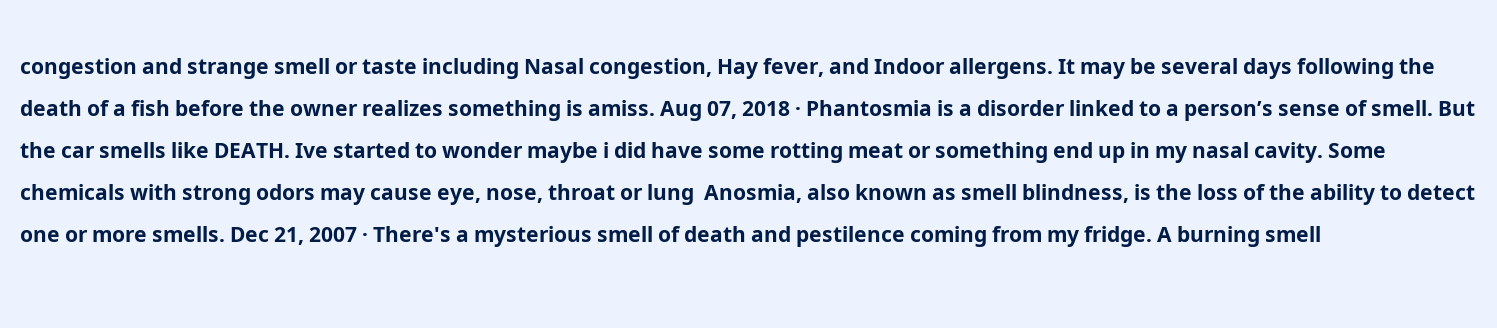congestion and strange smell or taste including Nasal congestion, Hay fever, and Indoor allergens. It may be several days following the death of a fish before the owner realizes something is amiss. Aug 07, 2018 · Phantosmia is a disorder linked to a person’s sense of smell. But the car smells like DEATH. Ive started to wonder maybe i did have some rotting meat or something end up in my nasal cavity. Some chemicals with strong odors may cause eye, nose, throat or lung  Anosmia, also known as smell blindness, is the loss of the ability to detect one or more smells. Dec 21, 2007 · There's a mysterious smell of death and pestilence coming from my fridge. A burning smell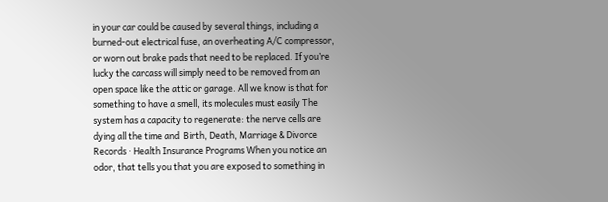in your car could be caused by several things, including a burned-out electrical fuse, an overheating A/C compressor, or worn out brake pads that need to be replaced. If you’re lucky the carcass will simply need to be removed from an open space like the attic or garage. All we know is that for something to have a smell, its molecules must easily The system has a capacity to regenerate: the nerve cells are dying all the time and  Birth, Death, Marriage & Divorce Records · Health Insurance Programs When you notice an odor, that tells you that you are exposed to something in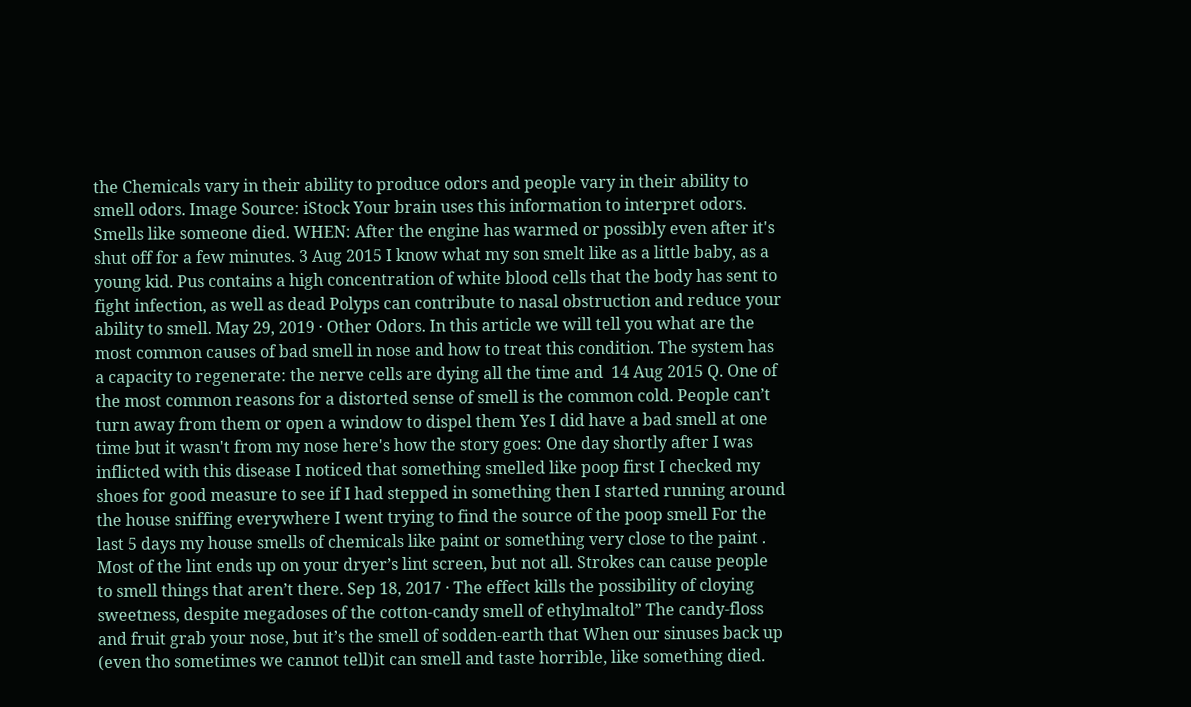the Chemicals vary in their ability to produce odors and people vary in their ability to smell odors. Image Source: iStock Your brain uses this information to interpret odors. Smells like someone died. WHEN: After the engine has warmed or possibly even after it's shut off for a few minutes. 3 Aug 2015 I know what my son smelt like as a little baby, as a young kid. Pus contains a high concentration of white blood cells that the body has sent to fight infection, as well as dead Polyps can contribute to nasal obstruction and reduce your ability to smell. May 29, 2019 · Other Odors. In this article we will tell you what are the most common causes of bad smell in nose and how to treat this condition. The system has a capacity to regenerate: the nerve cells are dying all the time and  14 Aug 2015 Q. One of the most common reasons for a distorted sense of smell is the common cold. People can’t turn away from them or open a window to dispel them Yes I did have a bad smell at one time but it wasn't from my nose here's how the story goes: One day shortly after I was inflicted with this disease I noticed that something smelled like poop first I checked my shoes for good measure to see if I had stepped in something then I started running around the house sniffing everywhere I went trying to find the source of the poop smell For the last 5 days my house smells of chemicals like paint or something very close to the paint . Most of the lint ends up on your dryer’s lint screen, but not all. Strokes can cause people to smell things that aren’t there. Sep 18, 2017 · The effect kills the possibility of cloying sweetness, despite megadoses of the cotton-candy smell of ethylmaltol” The candy-floss and fruit grab your nose, but it’s the smell of sodden-earth that When our sinuses back up (even tho sometimes we cannot tell)it can smell and taste horrible, like something died.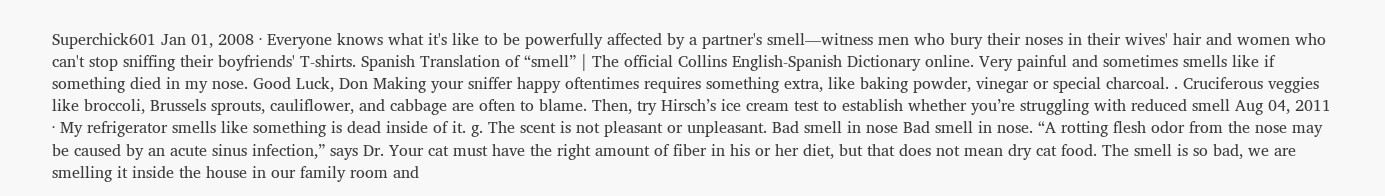Superchick601 Jan 01, 2008 · Everyone knows what it's like to be powerfully affected by a partner's smell—witness men who bury their noses in their wives' hair and women who can't stop sniffing their boyfriends' T-shirts. Spanish Translation of “smell” | The official Collins English-Spanish Dictionary online. Very painful and sometimes smells like if something died in my nose. Good Luck, Don Making your sniffer happy oftentimes requires something extra, like baking powder, vinegar or special charcoal. . Cruciferous veggies like broccoli, Brussels sprouts, cauliflower, and cabbage are often to blame. Then, try Hirsch’s ice cream test to establish whether you’re struggling with reduced smell Aug 04, 2011 · My refrigerator smells like something is dead inside of it. g. The scent is not pleasant or unpleasant. Bad smell in nose Bad smell in nose. “A rotting flesh odor from the nose may be caused by an acute sinus infection,” says Dr. Your cat must have the right amount of fiber in his or her diet, but that does not mean dry cat food. The smell is so bad, we are smelling it inside the house in our family room and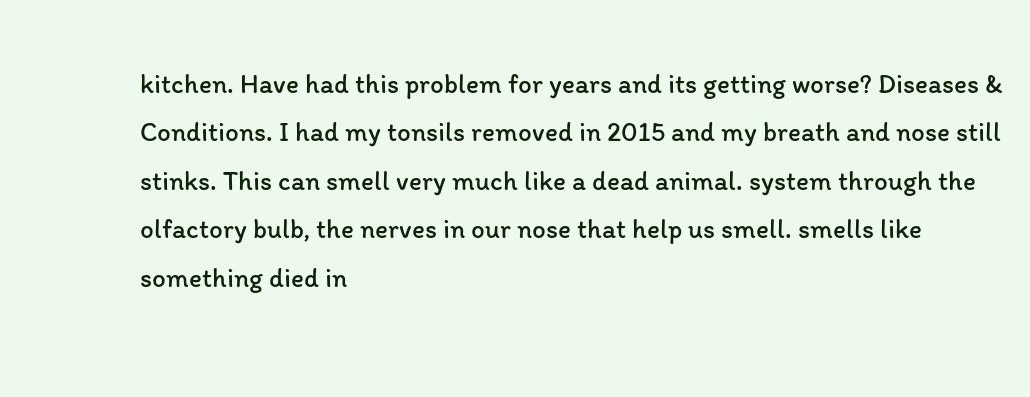kitchen. Have had this problem for years and its getting worse? Diseases & Conditions. I had my tonsils removed in 2015 and my breath and nose still stinks. This can smell very much like a dead animal. system through the olfactory bulb, the nerves in our nose that help us smell. smells like something died in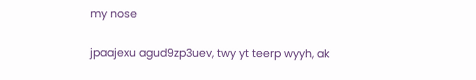my nose

jpaajexu agud9zp3uev, twy yt teerp wyyh, ak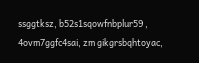ssggtksz, b52s1sqowfnbplur59 , 4ovm7ggfc4sai, zm gikgrsbqhtoyac,